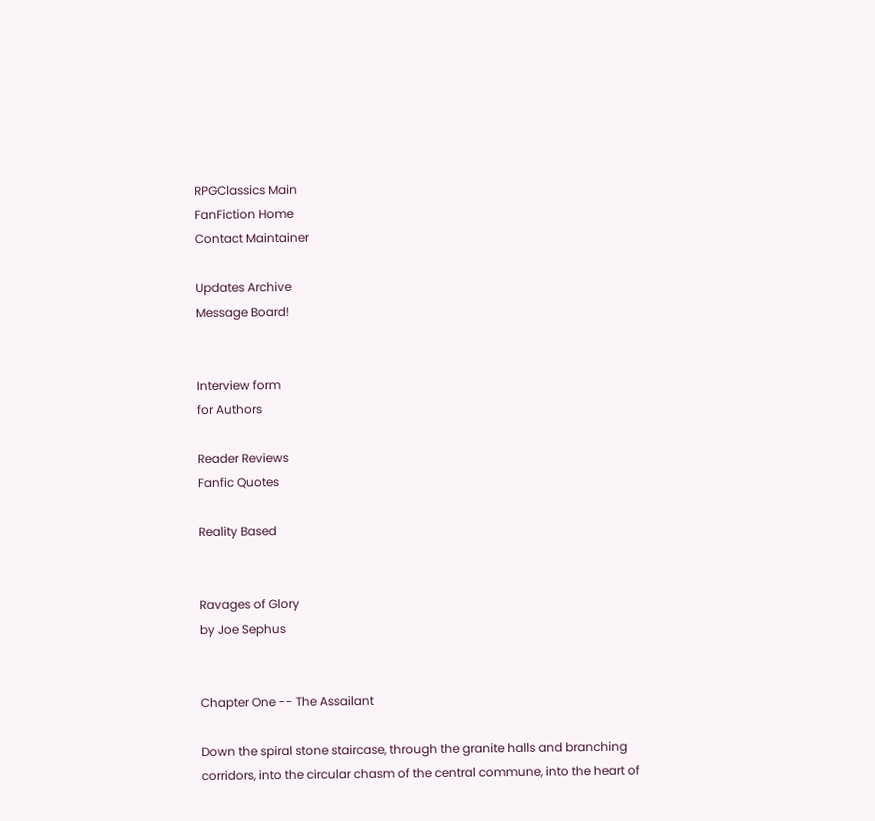RPGClassics Main
FanFiction Home
Contact Maintainer

Updates Archive
Message Board!


Interview form
for Authors

Reader Reviews
Fanfic Quotes

Reality Based


Ravages of Glory
by Joe Sephus


Chapter One -- The Assailant

Down the spiral stone staircase, through the granite halls and branching corridors, into the circular chasm of the central commune, into the heart of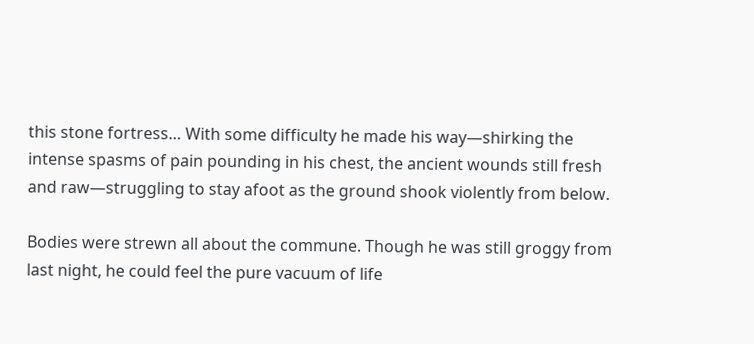this stone fortress… With some difficulty he made his way—shirking the intense spasms of pain pounding in his chest, the ancient wounds still fresh and raw—struggling to stay afoot as the ground shook violently from below.

Bodies were strewn all about the commune. Though he was still groggy from last night, he could feel the pure vacuum of life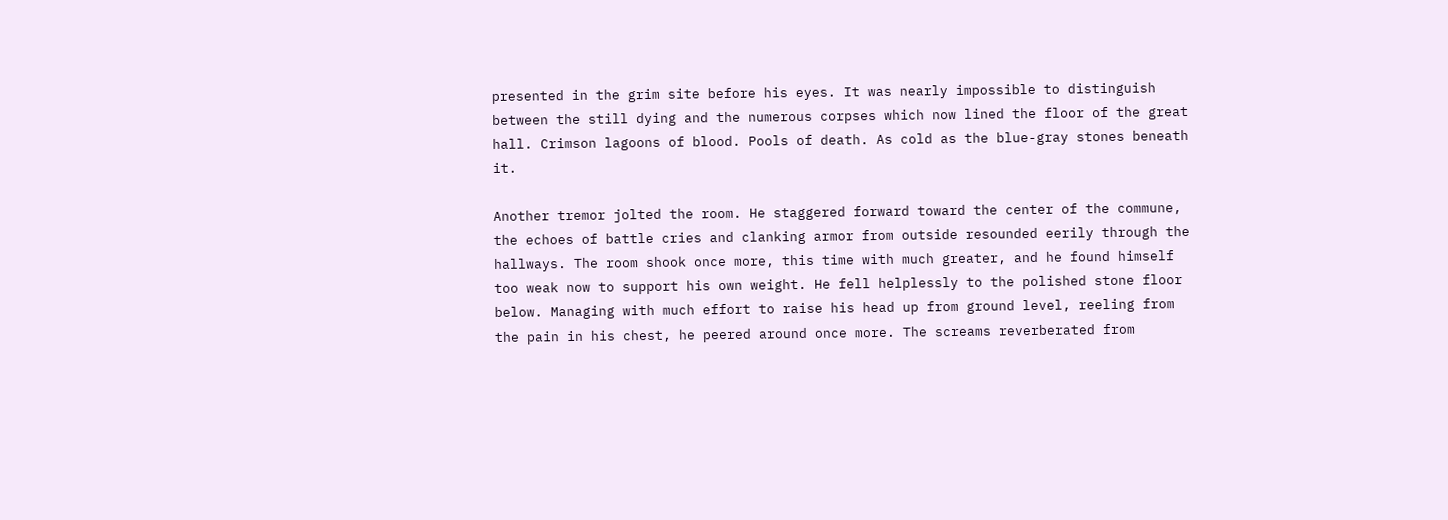presented in the grim site before his eyes. It was nearly impossible to distinguish between the still dying and the numerous corpses which now lined the floor of the great hall. Crimson lagoons of blood. Pools of death. As cold as the blue-gray stones beneath it.

Another tremor jolted the room. He staggered forward toward the center of the commune, the echoes of battle cries and clanking armor from outside resounded eerily through the hallways. The room shook once more, this time with much greater, and he found himself too weak now to support his own weight. He fell helplessly to the polished stone floor below. Managing with much effort to raise his head up from ground level, reeling from the pain in his chest, he peered around once more. The screams reverberated from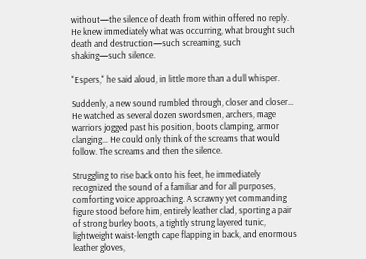without—the silence of death from within offered no reply. He knew immediately what was occurring, what brought such death and destruction—such screaming, such shaking—such silence.

"Espers," he said aloud, in little more than a dull whisper.

Suddenly, a new sound rumbled through, closer and closer… He watched as several dozen swordsmen, archers, mage warriors jogged past his position, boots clamping, armor clanging… He could only think of the screams that would follow. The screams and then the silence.

Struggling to rise back onto his feet, he immediately recognized the sound of a familiar and for all purposes, comforting voice approaching. A scrawny yet commanding figure stood before him, entirely leather clad, sporting a pair of strong burley boots, a tightly strung layered tunic, lightweight waist-length cape flapping in back, and enormous leather gloves,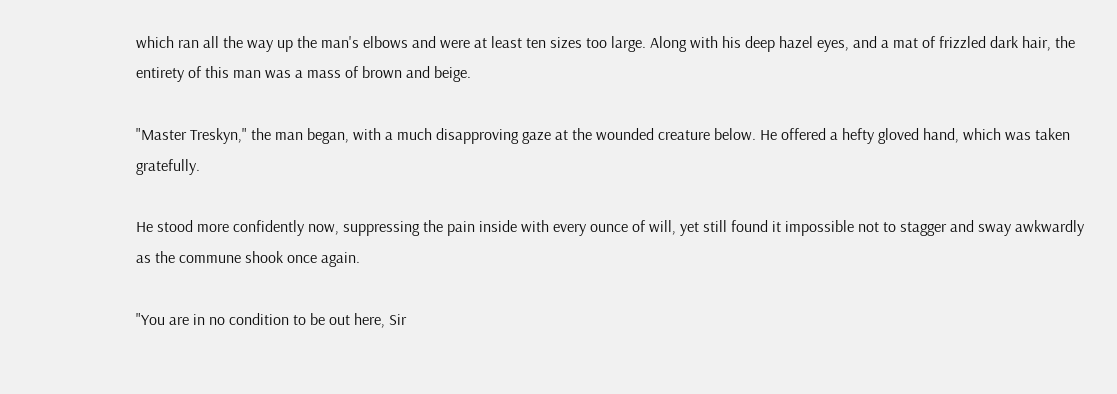which ran all the way up the man's elbows and were at least ten sizes too large. Along with his deep hazel eyes, and a mat of frizzled dark hair, the entirety of this man was a mass of brown and beige.

"Master Treskyn," the man began, with a much disapproving gaze at the wounded creature below. He offered a hefty gloved hand, which was taken gratefully.

He stood more confidently now, suppressing the pain inside with every ounce of will, yet still found it impossible not to stagger and sway awkwardly as the commune shook once again.

"You are in no condition to be out here, Sir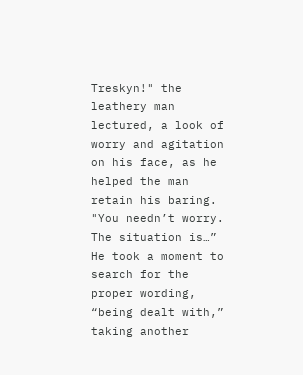Treskyn!" the leathery man lectured, a look of worry and agitation on his face, as he helped the man retain his baring. "You needn’t worry. The situation is…” He took a moment to search for the proper wording, “being dealt with,” taking another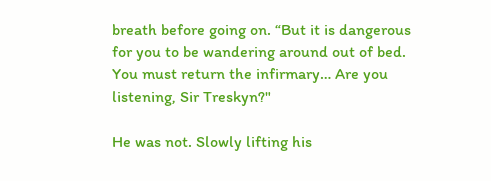breath before going on. “But it is dangerous for you to be wandering around out of bed. You must return the infirmary… Are you listening, Sir Treskyn?"

He was not. Slowly lifting his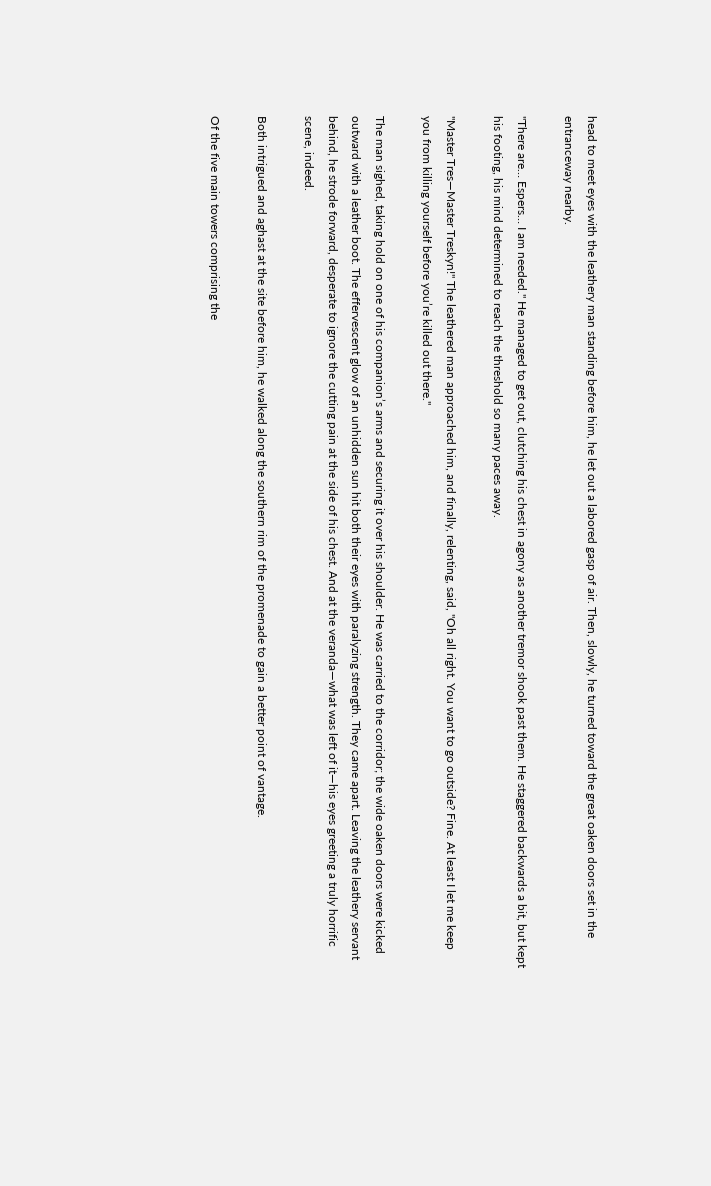head to meet eyes with the leathery man standing before him, he let out a labored gasp of air. Then, slowly, he turned toward the great oaken doors set in the entranceway nearby.

"There are… Espers… I am needed." He managed to get out, clutching his chest in agony as another tremor shook past them. He staggered backwards a bit, but kept his footing, his mind determined to reach the threshold so many paces away.

"Master Tres—Master Treskyn!" The leathered man approached him, and finally, relenting, said, "Oh all right. You want to go outside? Fine. At least I let me keep you from killing yourself before you’re killed out there."

The man sighed, taking hold on one of his companion’s arms and securing it over his shoulder. He was carried to the corridor; the wide oaken doors were kicked outward with a leather boot. The effervescent glow of an unhidden sun hit both their eyes with paralyzing strength. They came apart. Leaving the leathery servant behind, he strode forward, desperate to ignore the cutting pain at the side of his chest. And at the veranda—what was left of it—his eyes greeting a truly horrific scene, indeed.

Both intrigued and aghast at the site before him, he walked along the southern rim of the promenade to gain a better point of vantage.

Of the five main towers comprising the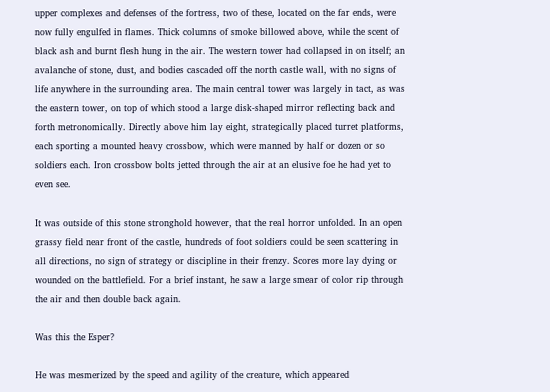upper complexes and defenses of the fortress, two of these, located on the far ends, were now fully engulfed in flames. Thick columns of smoke billowed above, while the scent of black ash and burnt flesh hung in the air. The western tower had collapsed in on itself; an avalanche of stone, dust, and bodies cascaded off the north castle wall, with no signs of life anywhere in the surrounding area. The main central tower was largely in tact, as was the eastern tower, on top of which stood a large disk-shaped mirror reflecting back and forth metronomically. Directly above him lay eight, strategically placed turret platforms, each sporting a mounted heavy crossbow, which were manned by half or dozen or so soldiers each. Iron crossbow bolts jetted through the air at an elusive foe he had yet to even see.

It was outside of this stone stronghold however, that the real horror unfolded. In an open grassy field near front of the castle, hundreds of foot soldiers could be seen scattering in all directions, no sign of strategy or discipline in their frenzy. Scores more lay dying or wounded on the battlefield. For a brief instant, he saw a large smear of color rip through the air and then double back again.

Was this the Esper?

He was mesmerized by the speed and agility of the creature, which appeared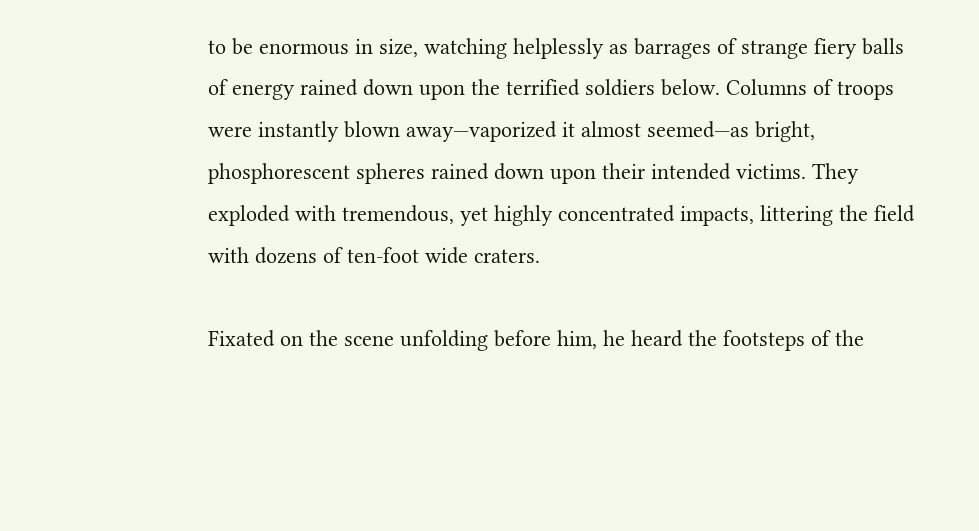to be enormous in size, watching helplessly as barrages of strange fiery balls of energy rained down upon the terrified soldiers below. Columns of troops were instantly blown away—vaporized it almost seemed—as bright, phosphorescent spheres rained down upon their intended victims. They exploded with tremendous, yet highly concentrated impacts, littering the field with dozens of ten-foot wide craters.

Fixated on the scene unfolding before him, he heard the footsteps of the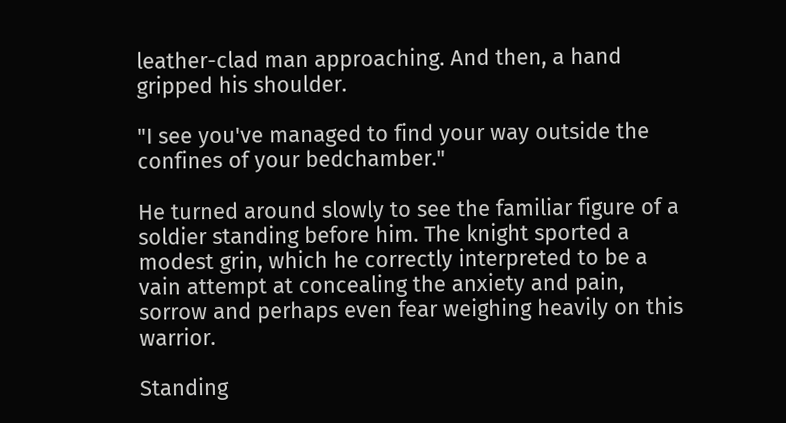leather-clad man approaching. And then, a hand gripped his shoulder.

"I see you've managed to find your way outside the confines of your bedchamber."

He turned around slowly to see the familiar figure of a soldier standing before him. The knight sported a modest grin, which he correctly interpreted to be a vain attempt at concealing the anxiety and pain, sorrow and perhaps even fear weighing heavily on this warrior.

Standing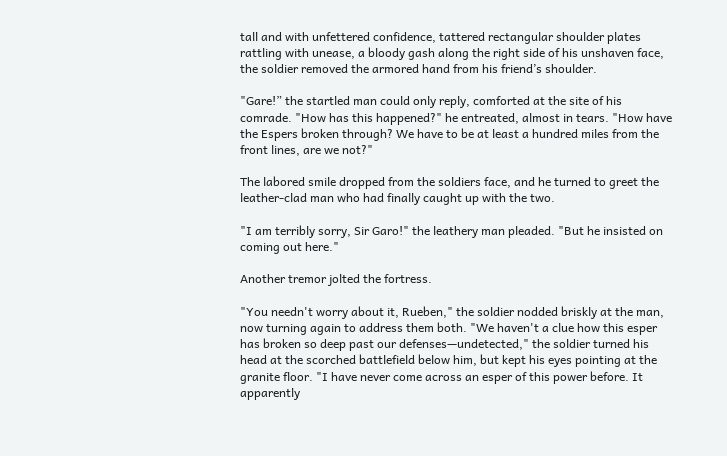tall and with unfettered confidence, tattered rectangular shoulder plates rattling with unease, a bloody gash along the right side of his unshaven face, the soldier removed the armored hand from his friend’s shoulder.

"Gare!” the startled man could only reply, comforted at the site of his comrade. "How has this happened?" he entreated, almost in tears. "How have the Espers broken through? We have to be at least a hundred miles from the front lines, are we not?"

The labored smile dropped from the soldiers face, and he turned to greet the leather-clad man who had finally caught up with the two.

"I am terribly sorry, Sir Garo!" the leathery man pleaded. "But he insisted on coming out here."

Another tremor jolted the fortress.

"You needn't worry about it, Rueben," the soldier nodded briskly at the man, now turning again to address them both. "We haven't a clue how this esper has broken so deep past our defenses—undetected," the soldier turned his head at the scorched battlefield below him, but kept his eyes pointing at the granite floor. "I have never come across an esper of this power before. It apparently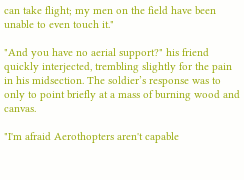can take flight; my men on the field have been unable to even touch it."

"And you have no aerial support?" his friend quickly interjected, trembling slightly for the pain in his midsection. The soldier’s response was to only to point briefly at a mass of burning wood and canvas.

"I'm afraid Aerothopters aren't capable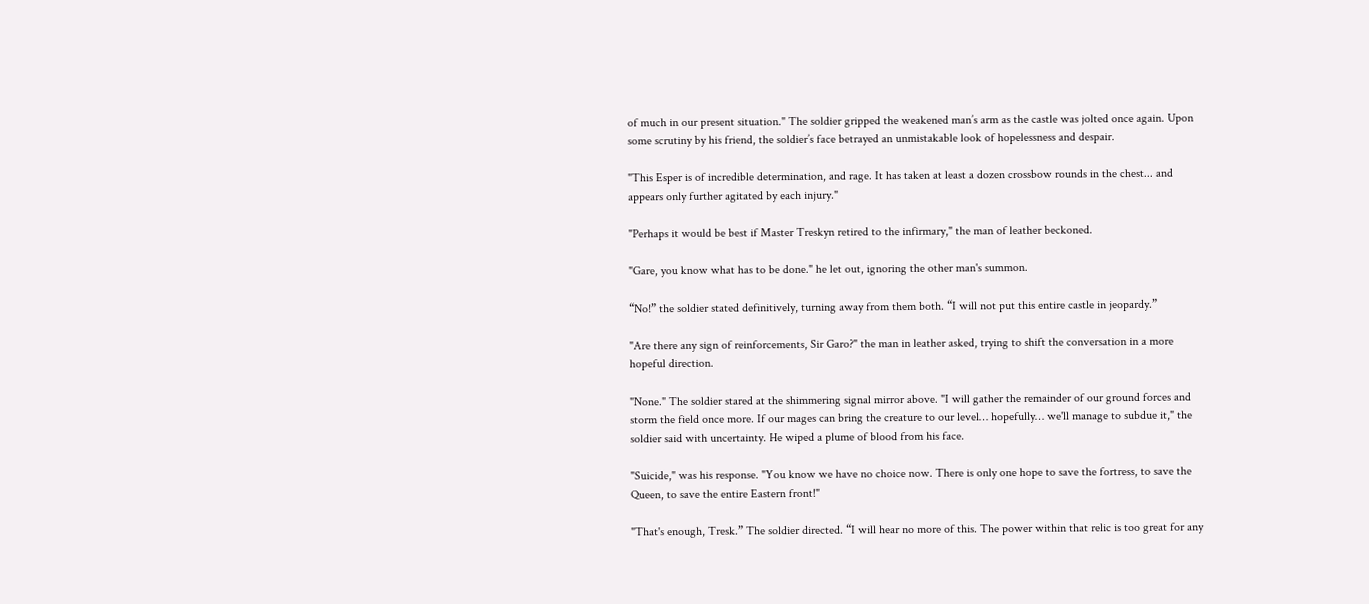of much in our present situation." The soldier gripped the weakened man’s arm as the castle was jolted once again. Upon some scrutiny by his friend, the soldier’s face betrayed an unmistakable look of hopelessness and despair.

"This Esper is of incredible determination, and rage. It has taken at least a dozen crossbow rounds in the chest... and appears only further agitated by each injury."

"Perhaps it would be best if Master Treskyn retired to the infirmary," the man of leather beckoned.

"Gare, you know what has to be done." he let out, ignoring the other man's summon.

“No!” the soldier stated definitively, turning away from them both. “I will not put this entire castle in jeopardy.”

"Are there any sign of reinforcements, Sir Garo?" the man in leather asked, trying to shift the conversation in a more hopeful direction.

"None." The soldier stared at the shimmering signal mirror above. "I will gather the remainder of our ground forces and storm the field once more. If our mages can bring the creature to our level… hopefully… we'll manage to subdue it," the soldier said with uncertainty. He wiped a plume of blood from his face.

"Suicide," was his response. "You know we have no choice now. There is only one hope to save the fortress, to save the Queen, to save the entire Eastern front!"

"That's enough, Tresk.” The soldier directed. “I will hear no more of this. The power within that relic is too great for any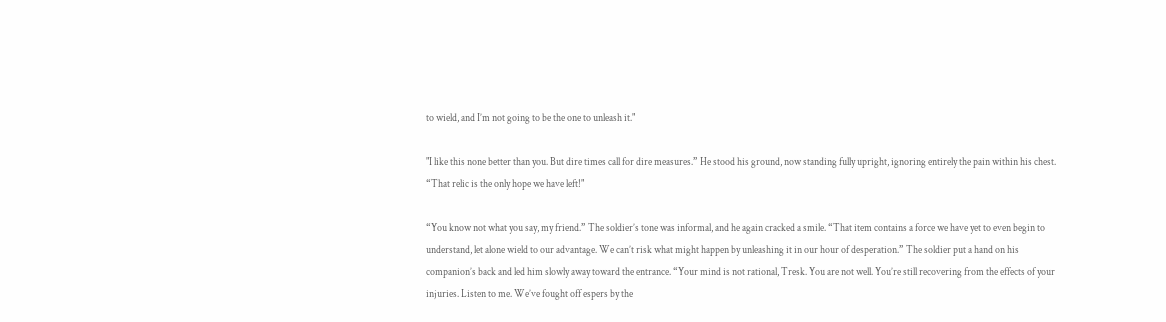to wield, and I’m not going to be the one to unleash it."

"I like this none better than you. But dire times call for dire measures.” He stood his ground, now standing fully upright, ignoring entirely the pain within his chest. “That relic is the only hope we have left!"

“You know not what you say, my friend.” The soldier’s tone was informal, and he again cracked a smile. “That item contains a force we have yet to even begin to understand, let alone wield to our advantage. We can’t risk what might happen by unleashing it in our hour of desperation.” The soldier put a hand on his companion’s back and led him slowly away toward the entrance. “Your mind is not rational, Tresk. You are not well. You’re still recovering from the effects of your injuries. Listen to me. We’ve fought off espers by the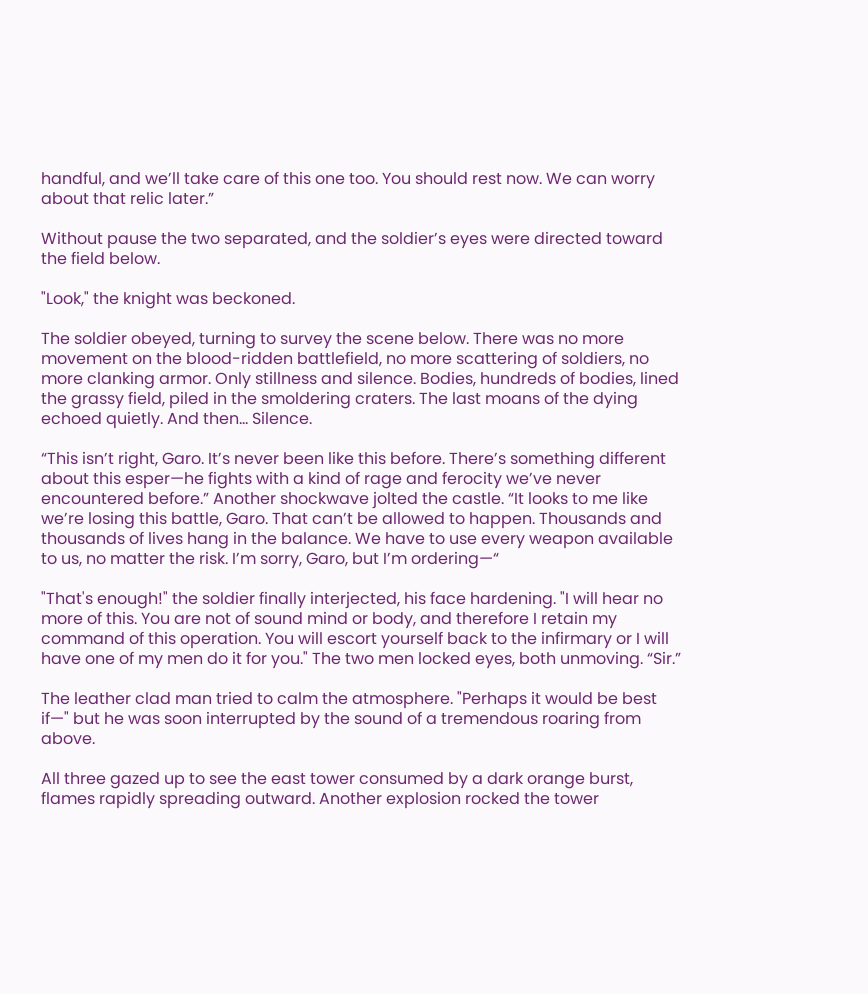handful, and we’ll take care of this one too. You should rest now. We can worry about that relic later.”

Without pause the two separated, and the soldier’s eyes were directed toward the field below.

"Look," the knight was beckoned.

The soldier obeyed, turning to survey the scene below. There was no more movement on the blood-ridden battlefield, no more scattering of soldiers, no more clanking armor. Only stillness and silence. Bodies, hundreds of bodies, lined the grassy field, piled in the smoldering craters. The last moans of the dying echoed quietly. And then… Silence.

“This isn’t right, Garo. It’s never been like this before. There’s something different about this esper—he fights with a kind of rage and ferocity we’ve never encountered before.” Another shockwave jolted the castle. “It looks to me like we’re losing this battle, Garo. That can’t be allowed to happen. Thousands and thousands of lives hang in the balance. We have to use every weapon available to us, no matter the risk. I’m sorry, Garo, but I’m ordering—“

"That's enough!" the soldier finally interjected, his face hardening. "I will hear no more of this. You are not of sound mind or body, and therefore I retain my command of this operation. You will escort yourself back to the infirmary or I will have one of my men do it for you." The two men locked eyes, both unmoving. “Sir.”

The leather clad man tried to calm the atmosphere. "Perhaps it would be best if—" but he was soon interrupted by the sound of a tremendous roaring from above.

All three gazed up to see the east tower consumed by a dark orange burst, flames rapidly spreading outward. Another explosion rocked the tower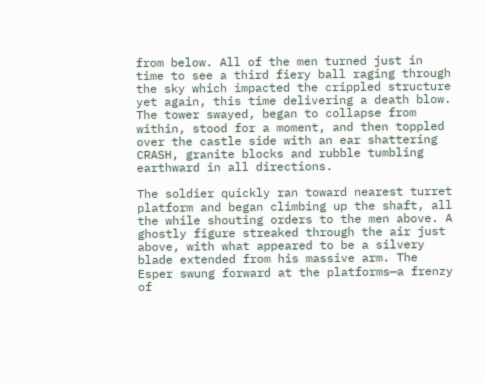from below. All of the men turned just in time to see a third fiery ball raging through the sky which impacted the crippled structure yet again, this time delivering a death blow. The tower swayed, began to collapse from within, stood for a moment, and then toppled over the castle side with an ear shattering CRASH, granite blocks and rubble tumbling earthward in all directions.

The soldier quickly ran toward nearest turret platform and began climbing up the shaft, all the while shouting orders to the men above. A ghostly figure streaked through the air just above, with what appeared to be a silvery blade extended from his massive arm. The Esper swung forward at the platforms—a frenzy of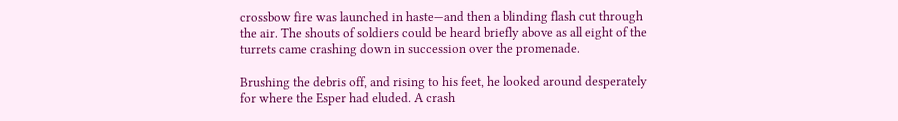crossbow fire was launched in haste—and then a blinding flash cut through the air. The shouts of soldiers could be heard briefly above as all eight of the turrets came crashing down in succession over the promenade.

Brushing the debris off, and rising to his feet, he looked around desperately for where the Esper had eluded. A crash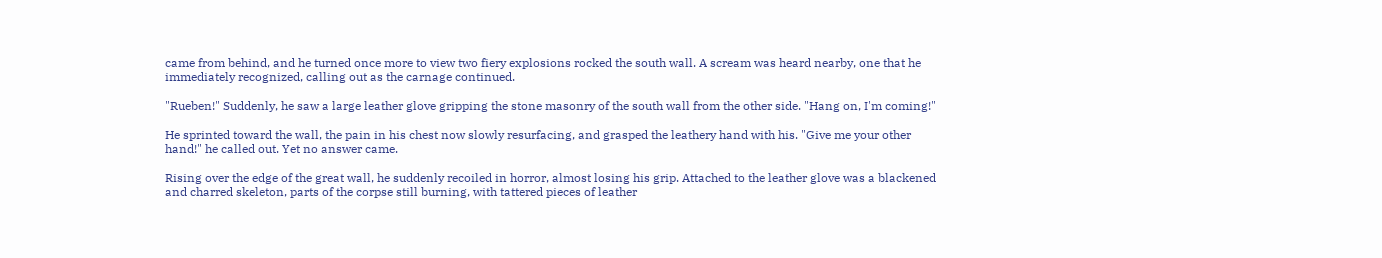came from behind, and he turned once more to view two fiery explosions rocked the south wall. A scream was heard nearby, one that he immediately recognized, calling out as the carnage continued.

"Rueben!" Suddenly, he saw a large leather glove gripping the stone masonry of the south wall from the other side. "Hang on, I'm coming!"

He sprinted toward the wall, the pain in his chest now slowly resurfacing, and grasped the leathery hand with his. "Give me your other hand!" he called out. Yet no answer came.

Rising over the edge of the great wall, he suddenly recoiled in horror, almost losing his grip. Attached to the leather glove was a blackened and charred skeleton, parts of the corpse still burning, with tattered pieces of leather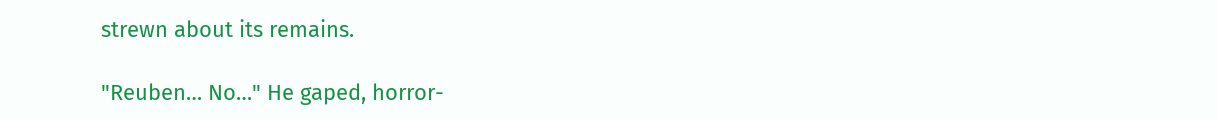strewn about its remains.

"Reuben… No…" He gaped, horror-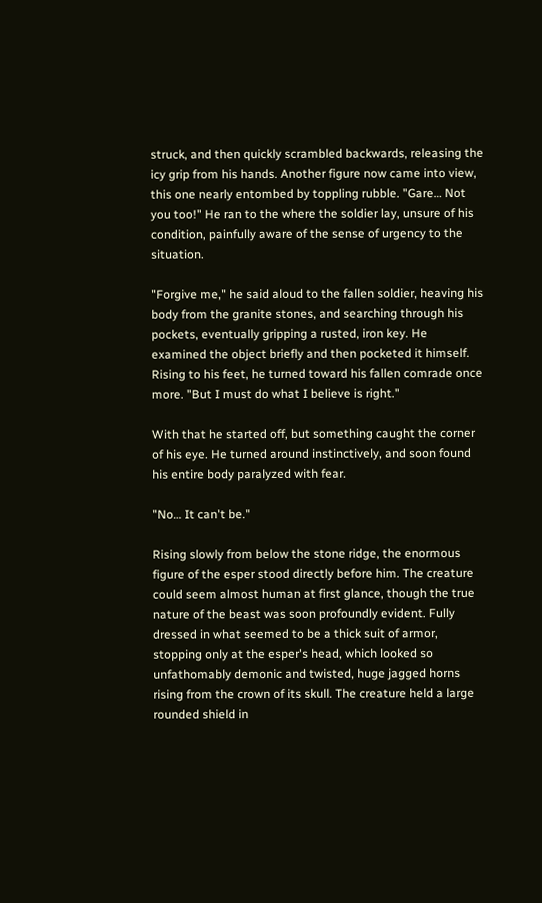struck, and then quickly scrambled backwards, releasing the icy grip from his hands. Another figure now came into view, this one nearly entombed by toppling rubble. "Gare… Not you too!" He ran to the where the soldier lay, unsure of his condition, painfully aware of the sense of urgency to the situation.

"Forgive me," he said aloud to the fallen soldier, heaving his body from the granite stones, and searching through his pockets, eventually gripping a rusted, iron key. He examined the object briefly and then pocketed it himself. Rising to his feet, he turned toward his fallen comrade once more. "But I must do what I believe is right."

With that he started off, but something caught the corner of his eye. He turned around instinctively, and soon found his entire body paralyzed with fear.

"No… It can't be."

Rising slowly from below the stone ridge, the enormous figure of the esper stood directly before him. The creature could seem almost human at first glance, though the true nature of the beast was soon profoundly evident. Fully dressed in what seemed to be a thick suit of armor, stopping only at the esper's head, which looked so unfathomably demonic and twisted, huge jagged horns rising from the crown of its skull. The creature held a large rounded shield in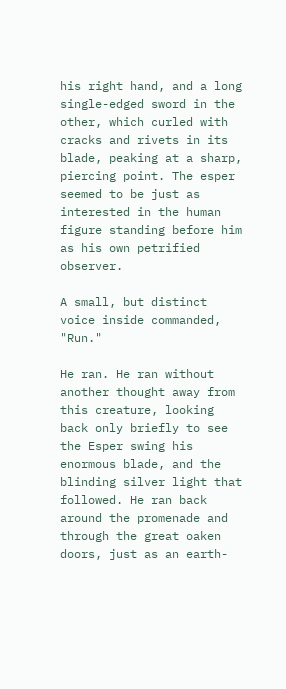his right hand, and a long single-edged sword in the other, which curled with cracks and rivets in its blade, peaking at a sharp, piercing point. The esper seemed to be just as interested in the human figure standing before him as his own petrified observer.

A small, but distinct voice inside commanded, "Run."

He ran. He ran without another thought away from this creature, looking back only briefly to see the Esper swing his enormous blade, and the blinding silver light that followed. He ran back around the promenade and through the great oaken doors, just as an earth-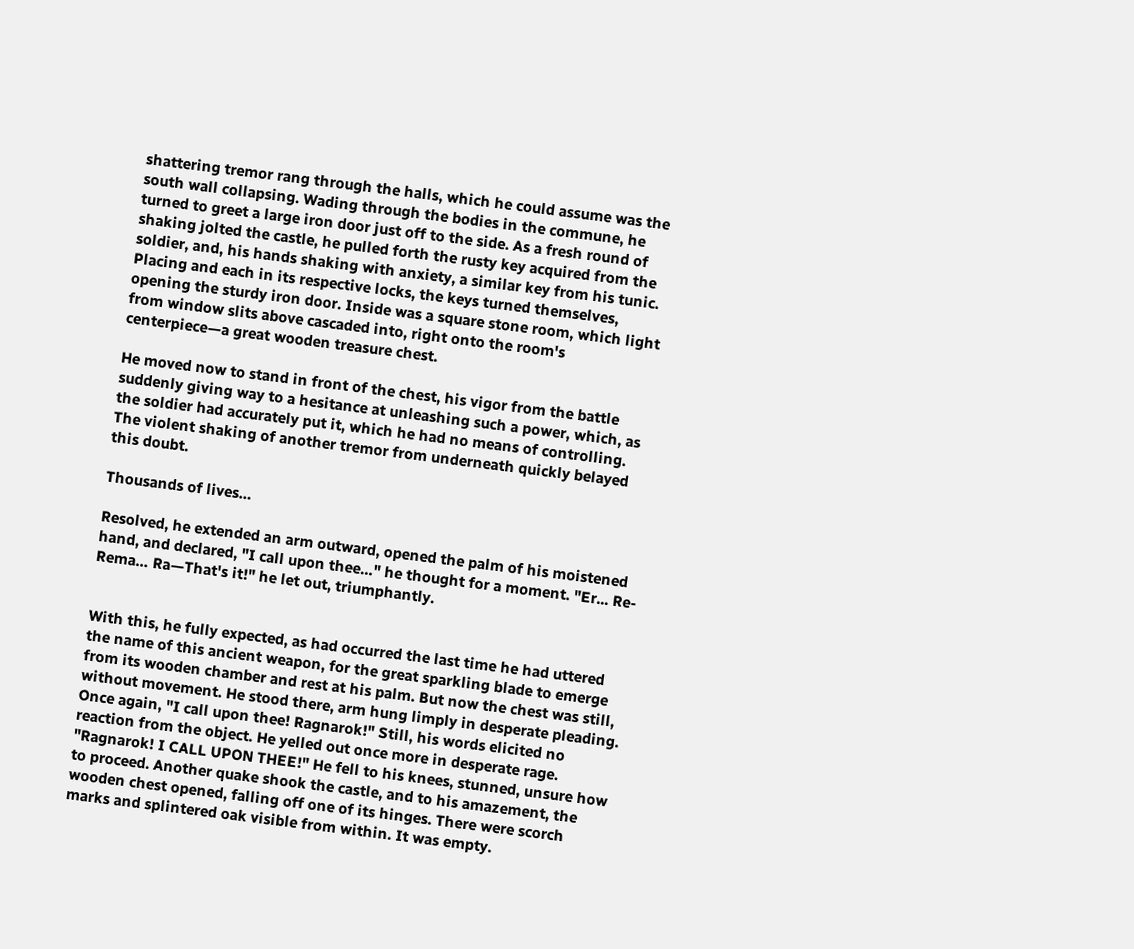shattering tremor rang through the halls, which he could assume was the south wall collapsing. Wading through the bodies in the commune, he turned to greet a large iron door just off to the side. As a fresh round of shaking jolted the castle, he pulled forth the rusty key acquired from the soldier, and, his hands shaking with anxiety, a similar key from his tunic. Placing and each in its respective locks, the keys turned themselves, opening the sturdy iron door. Inside was a square stone room, which light from window slits above cascaded into, right onto the room's centerpiece—a great wooden treasure chest.

He moved now to stand in front of the chest, his vigor from the battle suddenly giving way to a hesitance at unleashing such a power, which, as the soldier had accurately put it, which he had no means of controlling. The violent shaking of another tremor from underneath quickly belayed this doubt.

Thousands of lives…

Resolved, he extended an arm outward, opened the palm of his moistened hand, and declared, "I call upon thee…" he thought for a moment. "Er... Re- Rema… Ra—That's it!" he let out, triumphantly.


With this, he fully expected, as had occurred the last time he had uttered the name of this ancient weapon, for the great sparkling blade to emerge from its wooden chamber and rest at his palm. But now the chest was still, without movement. He stood there, arm hung limply in desperate pleading. Once again, "I call upon thee! Ragnarok!" Still, his words elicited no reaction from the object. He yelled out once more in desperate rage. "Ragnarok! I CALL UPON THEE!" He fell to his knees, stunned, unsure how to proceed. Another quake shook the castle, and to his amazement, the wooden chest opened, falling off one of its hinges. There were scorch marks and splintered oak visible from within. It was empty.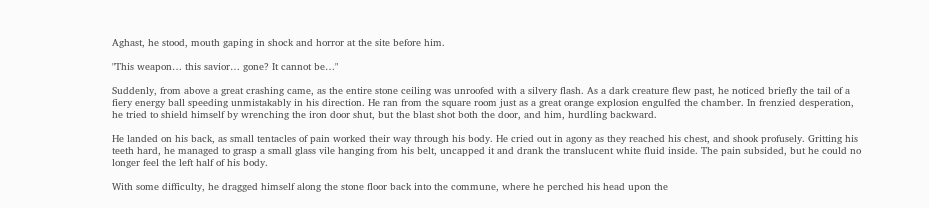Aghast, he stood, mouth gaping in shock and horror at the site before him.

"This weapon… this savior… gone? It cannot be…"

Suddenly, from above a great crashing came, as the entire stone ceiling was unroofed with a silvery flash. As a dark creature flew past, he noticed briefly the tail of a fiery energy ball speeding unmistakably in his direction. He ran from the square room just as a great orange explosion engulfed the chamber. In frenzied desperation, he tried to shield himself by wrenching the iron door shut, but the blast shot both the door, and him, hurdling backward.

He landed on his back, as small tentacles of pain worked their way through his body. He cried out in agony as they reached his chest, and shook profusely. Gritting his teeth hard, he managed to grasp a small glass vile hanging from his belt, uncapped it and drank the translucent white fluid inside. The pain subsided, but he could no longer feel the left half of his body.

With some difficulty, he dragged himself along the stone floor back into the commune, where he perched his head upon the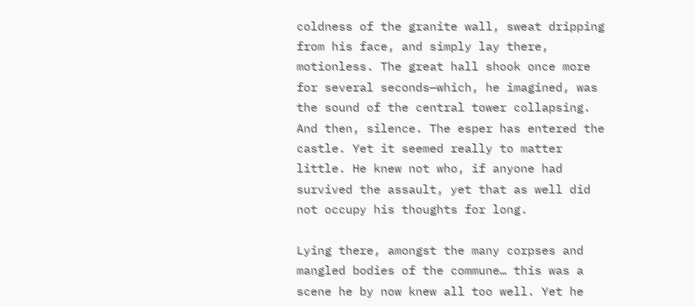coldness of the granite wall, sweat dripping from his face, and simply lay there, motionless. The great hall shook once more for several seconds—which, he imagined, was the sound of the central tower collapsing. And then, silence. The esper has entered the castle. Yet it seemed really to matter little. He knew not who, if anyone had survived the assault, yet that as well did not occupy his thoughts for long.

Lying there, amongst the many corpses and mangled bodies of the commune… this was a scene he by now knew all too well. Yet he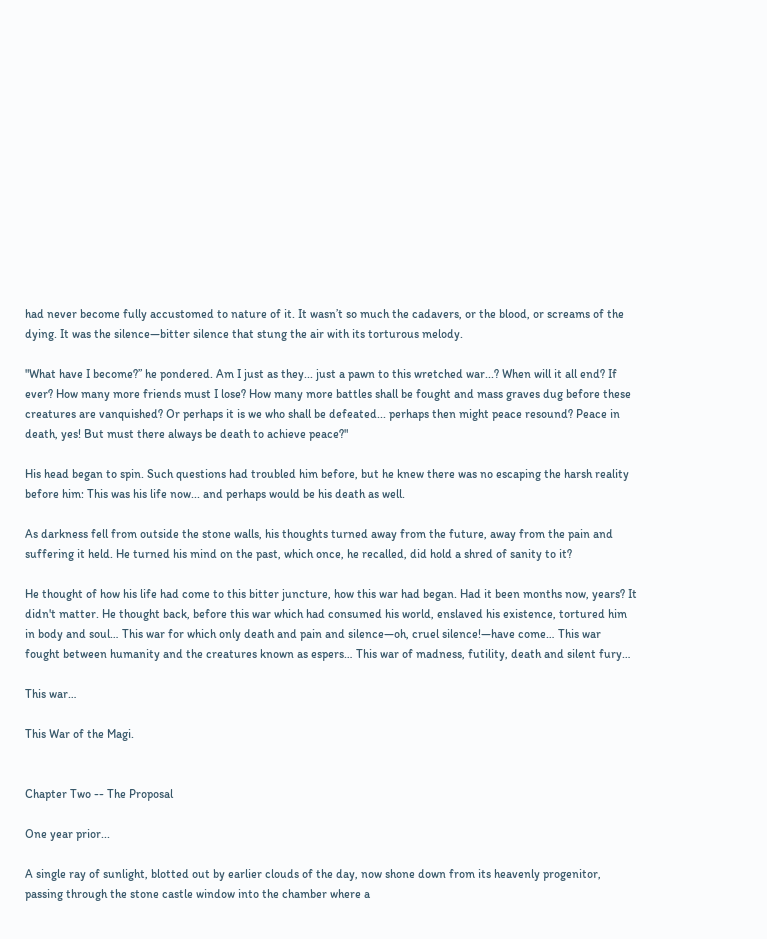had never become fully accustomed to nature of it. It wasn’t so much the cadavers, or the blood, or screams of the dying. It was the silence—bitter silence that stung the air with its torturous melody.

"What have I become?” he pondered. Am I just as they... just a pawn to this wretched war...? When will it all end? If ever? How many more friends must I lose? How many more battles shall be fought and mass graves dug before these creatures are vanquished? Or perhaps it is we who shall be defeated... perhaps then might peace resound? Peace in death, yes! But must there always be death to achieve peace?"

His head began to spin. Such questions had troubled him before, but he knew there was no escaping the harsh reality before him: This was his life now... and perhaps would be his death as well.

As darkness fell from outside the stone walls, his thoughts turned away from the future, away from the pain and suffering it held. He turned his mind on the past, which once, he recalled, did hold a shred of sanity to it?

He thought of how his life had come to this bitter juncture, how this war had began. Had it been months now, years? It didn't matter. He thought back, before this war which had consumed his world, enslaved his existence, tortured him in body and soul… This war for which only death and pain and silence—oh, cruel silence!—have come… This war fought between humanity and the creatures known as espers… This war of madness, futility, death and silent fury…

This war…

This War of the Magi.


Chapter Two -- The Proposal

One year prior...

A single ray of sunlight, blotted out by earlier clouds of the day, now shone down from its heavenly progenitor, passing through the stone castle window into the chamber where a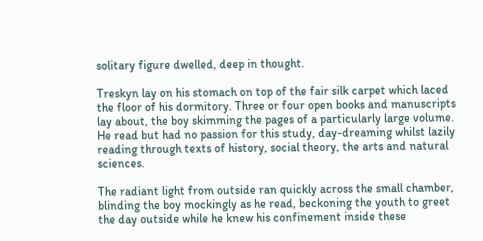solitary figure dwelled, deep in thought.

Treskyn lay on his stomach on top of the fair silk carpet which laced the floor of his dormitory. Three or four open books and manuscripts lay about, the boy skimming the pages of a particularly large volume. He read but had no passion for this study, day-dreaming whilst lazily reading through texts of history, social theory, the arts and natural sciences.

The radiant light from outside ran quickly across the small chamber, blinding the boy mockingly as he read, beckoning the youth to greet the day outside while he knew his confinement inside these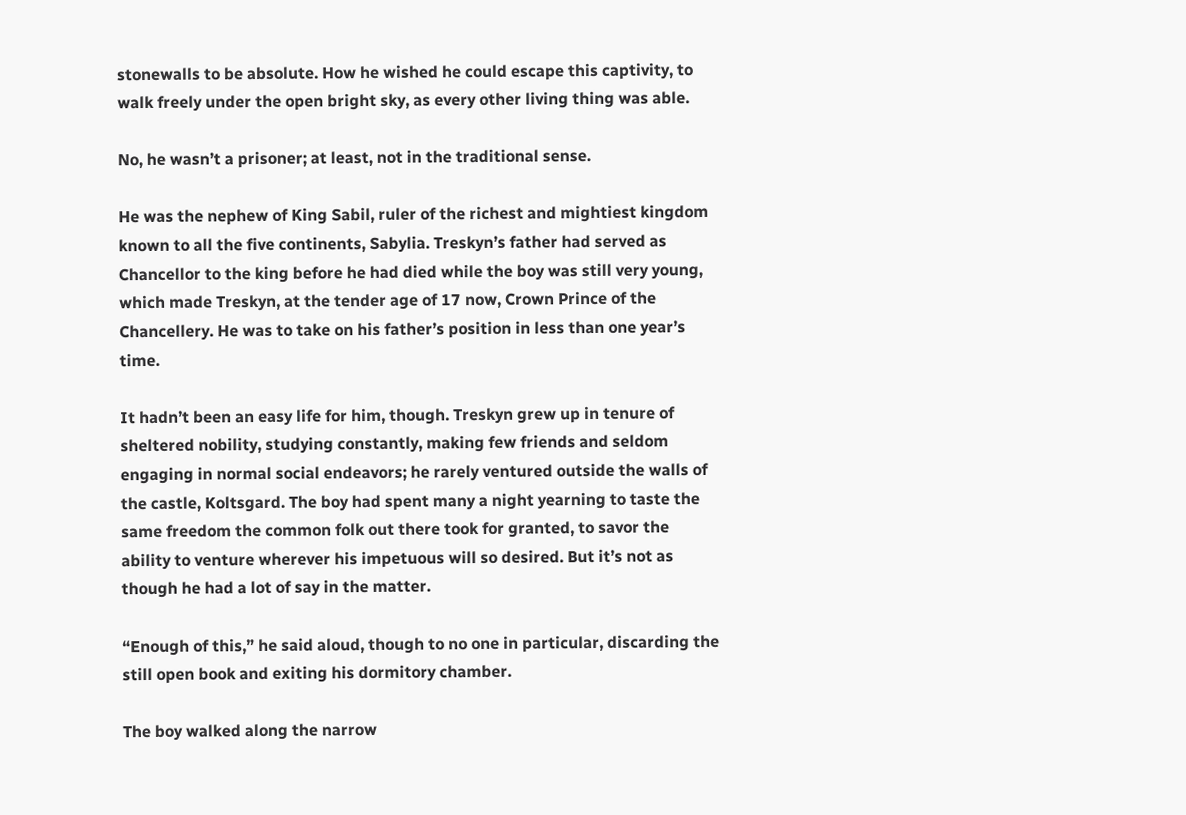stonewalls to be absolute. How he wished he could escape this captivity, to walk freely under the open bright sky, as every other living thing was able.

No, he wasn’t a prisoner; at least, not in the traditional sense.

He was the nephew of King Sabil, ruler of the richest and mightiest kingdom known to all the five continents, Sabylia. Treskyn’s father had served as Chancellor to the king before he had died while the boy was still very young, which made Treskyn, at the tender age of 17 now, Crown Prince of the Chancellery. He was to take on his father’s position in less than one year’s time.

It hadn’t been an easy life for him, though. Treskyn grew up in tenure of sheltered nobility, studying constantly, making few friends and seldom engaging in normal social endeavors; he rarely ventured outside the walls of the castle, Koltsgard. The boy had spent many a night yearning to taste the same freedom the common folk out there took for granted, to savor the ability to venture wherever his impetuous will so desired. But it’s not as though he had a lot of say in the matter.

“Enough of this,” he said aloud, though to no one in particular, discarding the still open book and exiting his dormitory chamber.

The boy walked along the narrow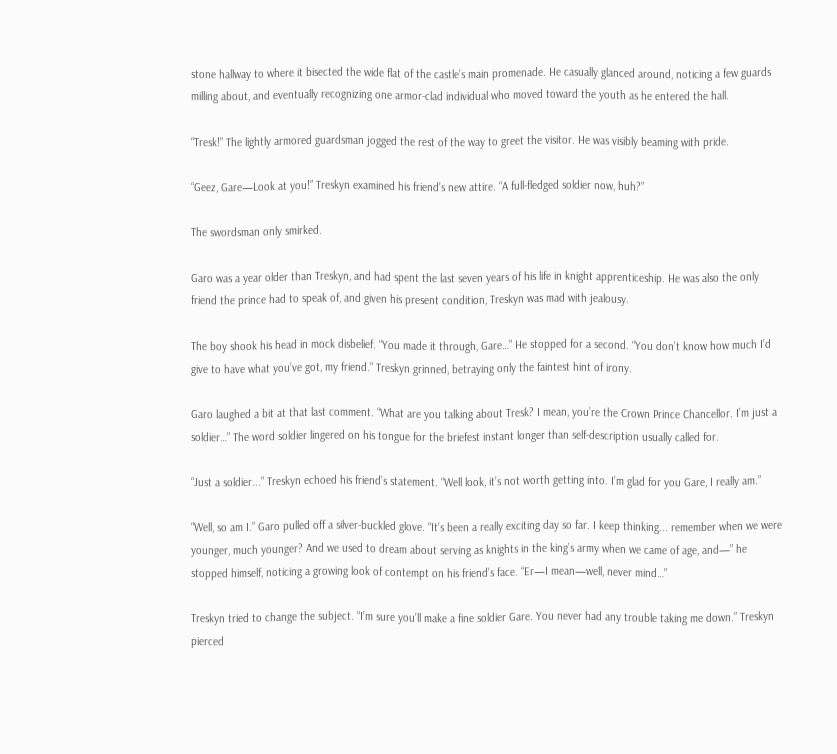stone hallway to where it bisected the wide flat of the castle’s main promenade. He casually glanced around, noticing a few guards milling about, and eventually recognizing one armor-clad individual who moved toward the youth as he entered the hall.

“Tresk!” The lightly armored guardsman jogged the rest of the way to greet the visitor. He was visibly beaming with pride.

“Geez, Gare—Look at you!” Treskyn examined his friend’s new attire. “A full-fledged soldier now, huh?”

The swordsman only smirked.

Garo was a year older than Treskyn, and had spent the last seven years of his life in knight apprenticeship. He was also the only friend the prince had to speak of, and given his present condition, Treskyn was mad with jealousy.

The boy shook his head in mock disbelief. “You made it through, Gare…” He stopped for a second. “You don’t know how much I’d give to have what you’ve got, my friend.” Treskyn grinned, betraying only the faintest hint of irony.

Garo laughed a bit at that last comment. “What are you talking about Tresk? I mean, you’re the Crown Prince Chancellor. I’m just a soldier…” The word soldier lingered on his tongue for the briefest instant longer than self-description usually called for.

“Just a soldier...” Treskyn echoed his friend’s statement. “Well look, it’s not worth getting into. I’m glad for you Gare, I really am.”

“Well, so am I.” Garo pulled off a silver-buckled glove. “It’s been a really exciting day so far. I keep thinking... remember when we were younger, much younger? And we used to dream about serving as knights in the king’s army when we came of age, and—” he stopped himself, noticing a growing look of contempt on his friend’s face. “Er—I mean—well, never mind…”

Treskyn tried to change the subject. “I’m sure you’ll make a fine soldier Gare. You never had any trouble taking me down.” Treskyn pierced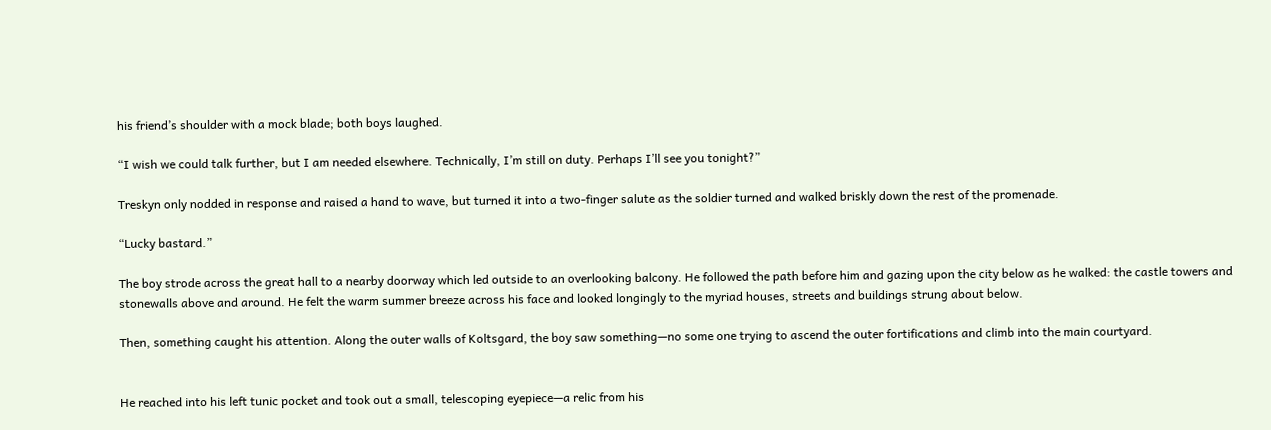his friend’s shoulder with a mock blade; both boys laughed.

“I wish we could talk further, but I am needed elsewhere. Technically, I’m still on duty. Perhaps I’ll see you tonight?”

Treskyn only nodded in response and raised a hand to wave, but turned it into a two-finger salute as the soldier turned and walked briskly down the rest of the promenade.

“Lucky bastard.”

The boy strode across the great hall to a nearby doorway which led outside to an overlooking balcony. He followed the path before him and gazing upon the city below as he walked: the castle towers and stonewalls above and around. He felt the warm summer breeze across his face and looked longingly to the myriad houses, streets and buildings strung about below.

Then, something caught his attention. Along the outer walls of Koltsgard, the boy saw something—no some one trying to ascend the outer fortifications and climb into the main courtyard.


He reached into his left tunic pocket and took out a small, telescoping eyepiece—a relic from his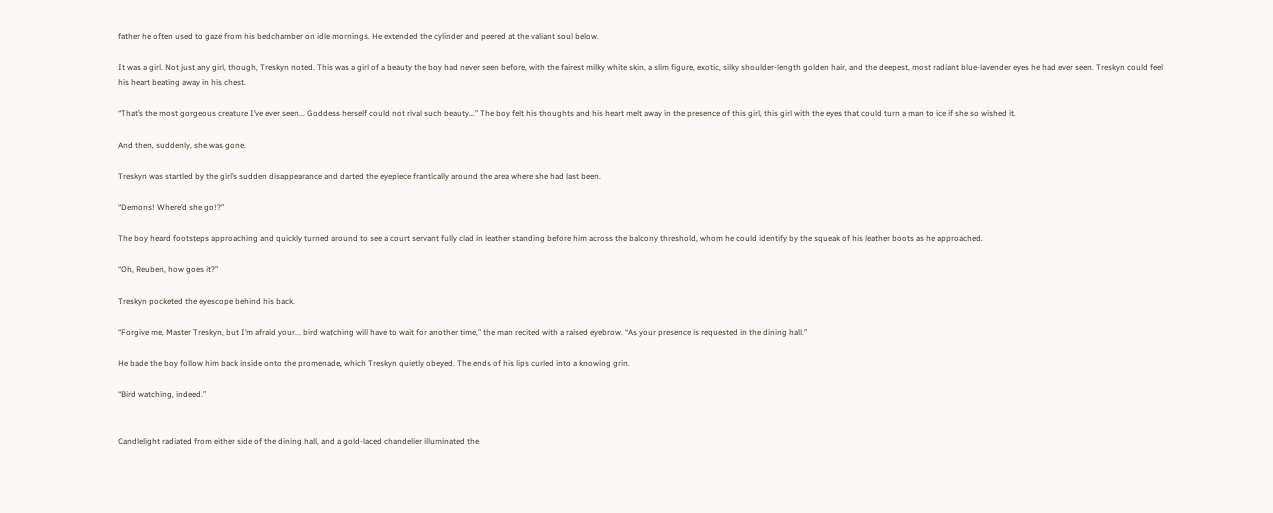father he often used to gaze from his bedchamber on idle mornings. He extended the cylinder and peered at the valiant soul below.

It was a girl. Not just any girl, though, Treskyn noted. This was a girl of a beauty the boy had never seen before, with the fairest milky white skin, a slim figure, exotic, silky shoulder-length golden hair, and the deepest, most radiant blue-lavender eyes he had ever seen. Treskyn could feel his heart beating away in his chest.

“That’s the most gorgeous creature I’ve ever seen... Goddess herself could not rival such beauty...” The boy felt his thoughts and his heart melt away in the presence of this girl, this girl with the eyes that could turn a man to ice if she so wished it.

And then, suddenly, she was gone.

Treskyn was startled by the girl’s sudden disappearance and darted the eyepiece frantically around the area where she had last been.

“Demons! Where’d she go!?”

The boy heard footsteps approaching and quickly turned around to see a court servant fully clad in leather standing before him across the balcony threshold, whom he could identify by the squeak of his leather boots as he approached.

“Oh, Reuben, how goes it?”

Treskyn pocketed the eyescope behind his back.

“Forgive me, Master Treskyn, but I’m afraid your... bird watching will have to wait for another time,” the man recited with a raised eyebrow. “As your presence is requested in the dining hall.”

He bade the boy follow him back inside onto the promenade, which Treskyn quietly obeyed. The ends of his lips curled into a knowing grin.

“Bird watching, indeed.”


Candlelight radiated from either side of the dining hall, and a gold-laced chandelier illuminated the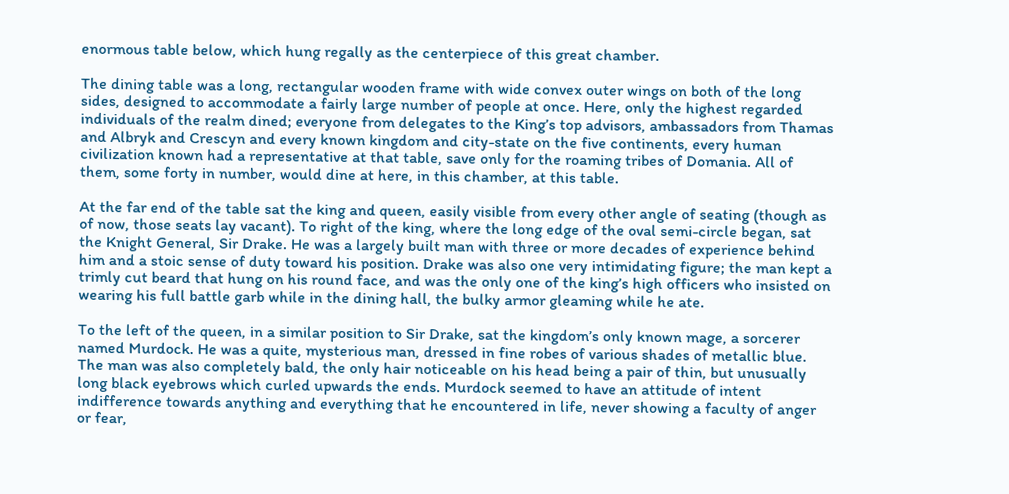enormous table below, which hung regally as the centerpiece of this great chamber.

The dining table was a long, rectangular wooden frame with wide convex outer wings on both of the long sides, designed to accommodate a fairly large number of people at once. Here, only the highest regarded individuals of the realm dined; everyone from delegates to the King’s top advisors, ambassadors from Thamas and Albryk and Crescyn and every known kingdom and city-state on the five continents, every human civilization known had a representative at that table, save only for the roaming tribes of Domania. All of them, some forty in number, would dine at here, in this chamber, at this table.

At the far end of the table sat the king and queen, easily visible from every other angle of seating (though as of now, those seats lay vacant). To right of the king, where the long edge of the oval semi-circle began, sat the Knight General, Sir Drake. He was a largely built man with three or more decades of experience behind him and a stoic sense of duty toward his position. Drake was also one very intimidating figure; the man kept a trimly cut beard that hung on his round face, and was the only one of the king’s high officers who insisted on wearing his full battle garb while in the dining hall, the bulky armor gleaming while he ate.

To the left of the queen, in a similar position to Sir Drake, sat the kingdom’s only known mage, a sorcerer named Murdock. He was a quite, mysterious man, dressed in fine robes of various shades of metallic blue. The man was also completely bald, the only hair noticeable on his head being a pair of thin, but unusually long black eyebrows which curled upwards the ends. Murdock seemed to have an attitude of intent indifference towards anything and everything that he encountered in life, never showing a faculty of anger or fear,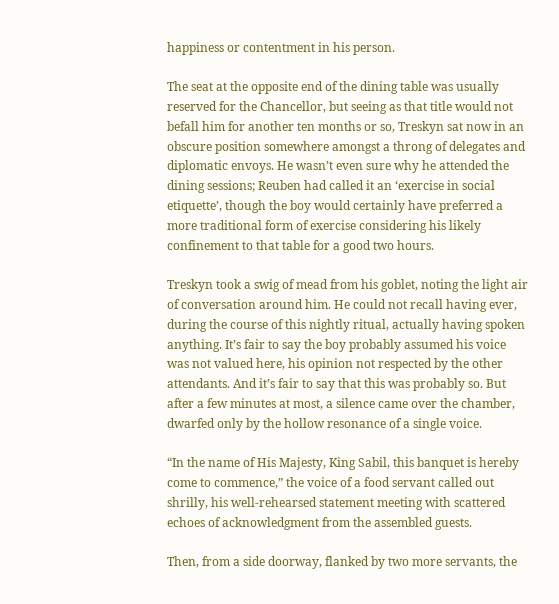happiness or contentment in his person.

The seat at the opposite end of the dining table was usually reserved for the Chancellor, but seeing as that title would not befall him for another ten months or so, Treskyn sat now in an obscure position somewhere amongst a throng of delegates and diplomatic envoys. He wasn’t even sure why he attended the dining sessions; Reuben had called it an ‘exercise in social etiquette’, though the boy would certainly have preferred a more traditional form of exercise considering his likely confinement to that table for a good two hours.

Treskyn took a swig of mead from his goblet, noting the light air of conversation around him. He could not recall having ever, during the course of this nightly ritual, actually having spoken anything. It’s fair to say the boy probably assumed his voice was not valued here, his opinion not respected by the other attendants. And it’s fair to say that this was probably so. But after a few minutes at most, a silence came over the chamber, dwarfed only by the hollow resonance of a single voice.

“In the name of His Majesty, King Sabil, this banquet is hereby come to commence,” the voice of a food servant called out shrilly, his well-rehearsed statement meeting with scattered echoes of acknowledgment from the assembled guests.

Then, from a side doorway, flanked by two more servants, the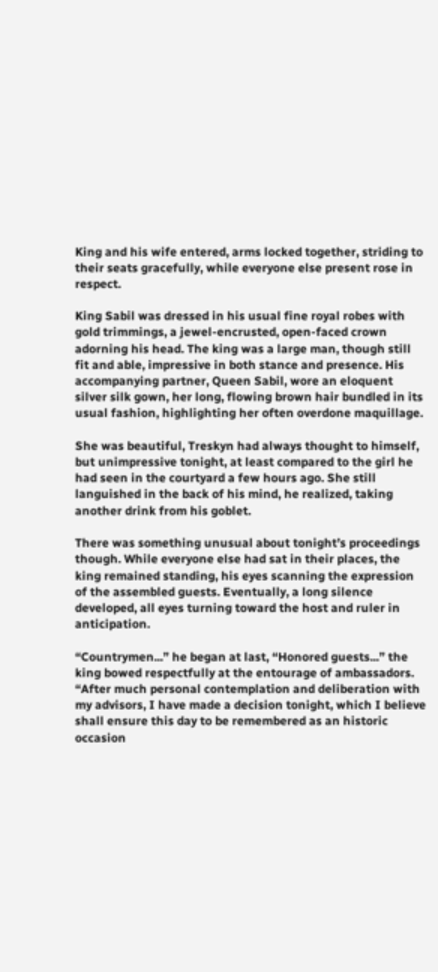King and his wife entered, arms locked together, striding to their seats gracefully, while everyone else present rose in respect.

King Sabil was dressed in his usual fine royal robes with gold trimmings, a jewel-encrusted, open-faced crown adorning his head. The king was a large man, though still fit and able, impressive in both stance and presence. His accompanying partner, Queen Sabil, wore an eloquent silver silk gown, her long, flowing brown hair bundled in its usual fashion, highlighting her often overdone maquillage.

She was beautiful, Treskyn had always thought to himself, but unimpressive tonight, at least compared to the girl he had seen in the courtyard a few hours ago. She still languished in the back of his mind, he realized, taking another drink from his goblet.

There was something unusual about tonight’s proceedings though. While everyone else had sat in their places, the king remained standing, his eyes scanning the expression of the assembled guests. Eventually, a long silence developed, all eyes turning toward the host and ruler in anticipation.

“Countrymen...” he began at last, “Honored guests...” the king bowed respectfully at the entourage of ambassadors. “After much personal contemplation and deliberation with my advisors, I have made a decision tonight, which I believe shall ensure this day to be remembered as an historic occasion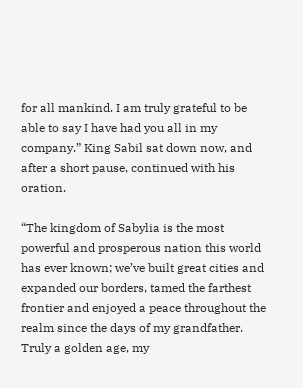for all mankind. I am truly grateful to be able to say I have had you all in my company.” King Sabil sat down now, and after a short pause, continued with his oration.

“The kingdom of Sabylia is the most powerful and prosperous nation this world has ever known; we’ve built great cities and expanded our borders, tamed the farthest frontier and enjoyed a peace throughout the realm since the days of my grandfather. Truly a golden age, my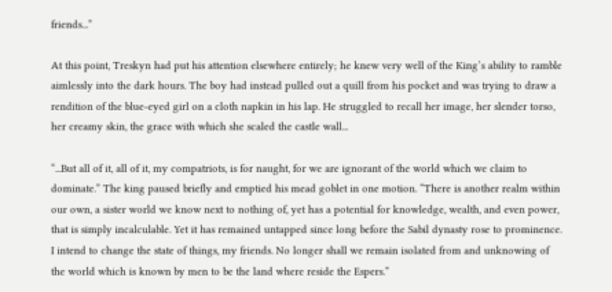friends...”

At this point, Treskyn had put his attention elsewhere entirely; he knew very well of the King’s ability to ramble aimlessly into the dark hours. The boy had instead pulled out a quill from his pocket and was trying to draw a rendition of the blue-eyed girl on a cloth napkin in his lap. He struggled to recall her image, her slender torso, her creamy skin, the grace with which she scaled the castle wall...

“...But all of it, all of it, my compatriots, is for naught, for we are ignorant of the world which we claim to dominate.” The king paused briefly and emptied his mead goblet in one motion. “There is another realm within our own, a sister world we know next to nothing of, yet has a potential for knowledge, wealth, and even power, that is simply incalculable. Yet it has remained untapped since long before the Sabil dynasty rose to prominence. I intend to change the state of things, my friends. No longer shall we remain isolated from and unknowing of the world which is known by men to be the land where reside the Espers.”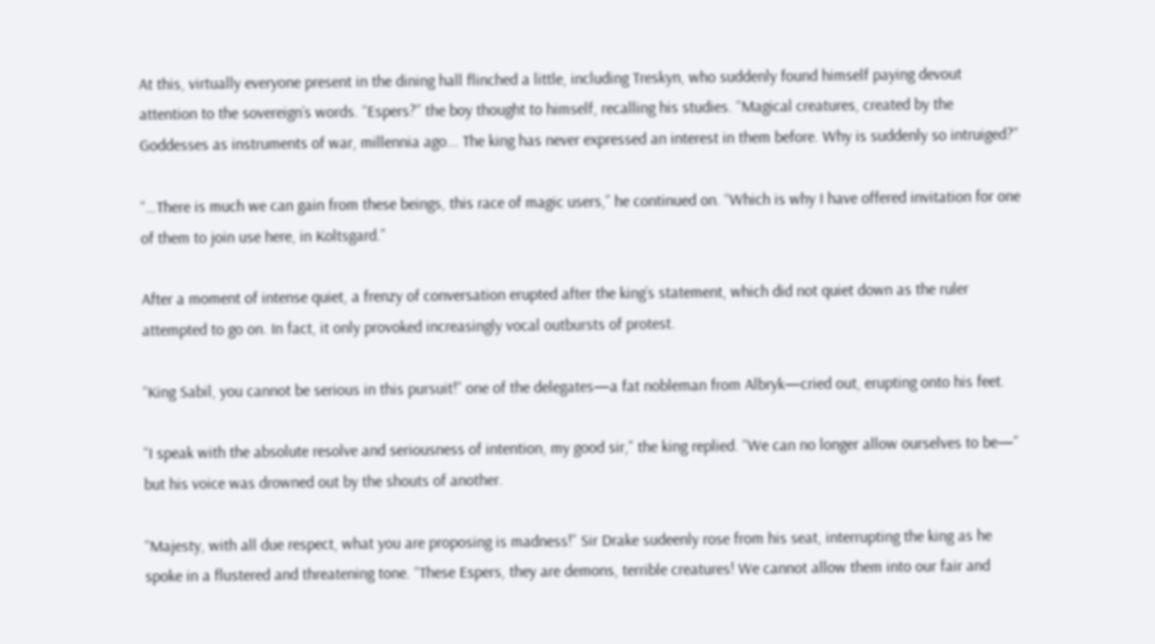At this, virtually everyone present in the dining hall flinched a little, including Treskyn, who suddenly found himself paying devout attention to the sovereign’s words. “Espers?” the boy thought to himself, recalling his studies. “Magical creatures, created by the Goddesses as instruments of war, millennia ago... The king has never expressed an interest in them before. Why is suddenly so intruiged?”

“…There is much we can gain from these beings, this race of magic users,” he continued on. “Which is why I have offered invitation for one of them to join use here, in Koltsgard.”

After a moment of intense quiet, a frenzy of conversation erupted after the king’s statement, which did not quiet down as the ruler attempted to go on. In fact, it only provoked increasingly vocal outbursts of protest.

“King Sabil, you cannot be serious in this pursuit!” one of the delegates—a fat nobleman from Albryk—cried out, erupting onto his feet.

“I speak with the absolute resolve and seriousness of intention, my good sir,” the king replied. “We can no longer allow ourselves to be—” but his voice was drowned out by the shouts of another.

“Majesty, with all due respect, what you are proposing is madness!” Sir Drake sudeenly rose from his seat, interrupting the king as he spoke in a flustered and threatening tone. “These Espers, they are demons, terrible creatures! We cannot allow them into our fair and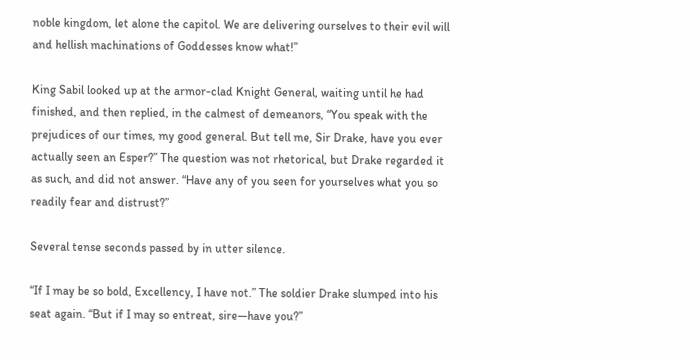noble kingdom, let alone the capitol. We are delivering ourselves to their evil will and hellish machinations of Goddesses know what!”

King Sabil looked up at the armor-clad Knight General, waiting until he had finished, and then replied, in the calmest of demeanors, “You speak with the prejudices of our times, my good general. But tell me, Sir Drake, have you ever actually seen an Esper?” The question was not rhetorical, but Drake regarded it as such, and did not answer. “Have any of you seen for yourselves what you so readily fear and distrust?”

Several tense seconds passed by in utter silence.

“If I may be so bold, Excellency, I have not.” The soldier Drake slumped into his seat again. “But if I may so entreat, sire—have you?”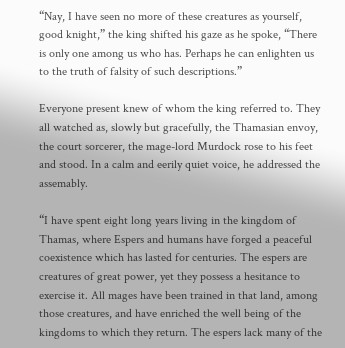“Nay, I have seen no more of these creatures as yourself, good knight,” the king shifted his gaze as he spoke, “There is only one among us who has. Perhaps he can enlighten us to the truth of falsity of such descriptions.”

Everyone present knew of whom the king referred to. They all watched as, slowly but gracefully, the Thamasian envoy, the court sorcerer, the mage-lord Murdock rose to his feet and stood. In a calm and eerily quiet voice, he addressed the assemably.

“I have spent eight long years living in the kingdom of Thamas, where Espers and humans have forged a peaceful coexistence which has lasted for centuries. The espers are creatures of great power, yet they possess a hesitance to exercise it. All mages have been trained in that land, among those creatures, and have enriched the well being of the kingdoms to which they return. The espers lack many of the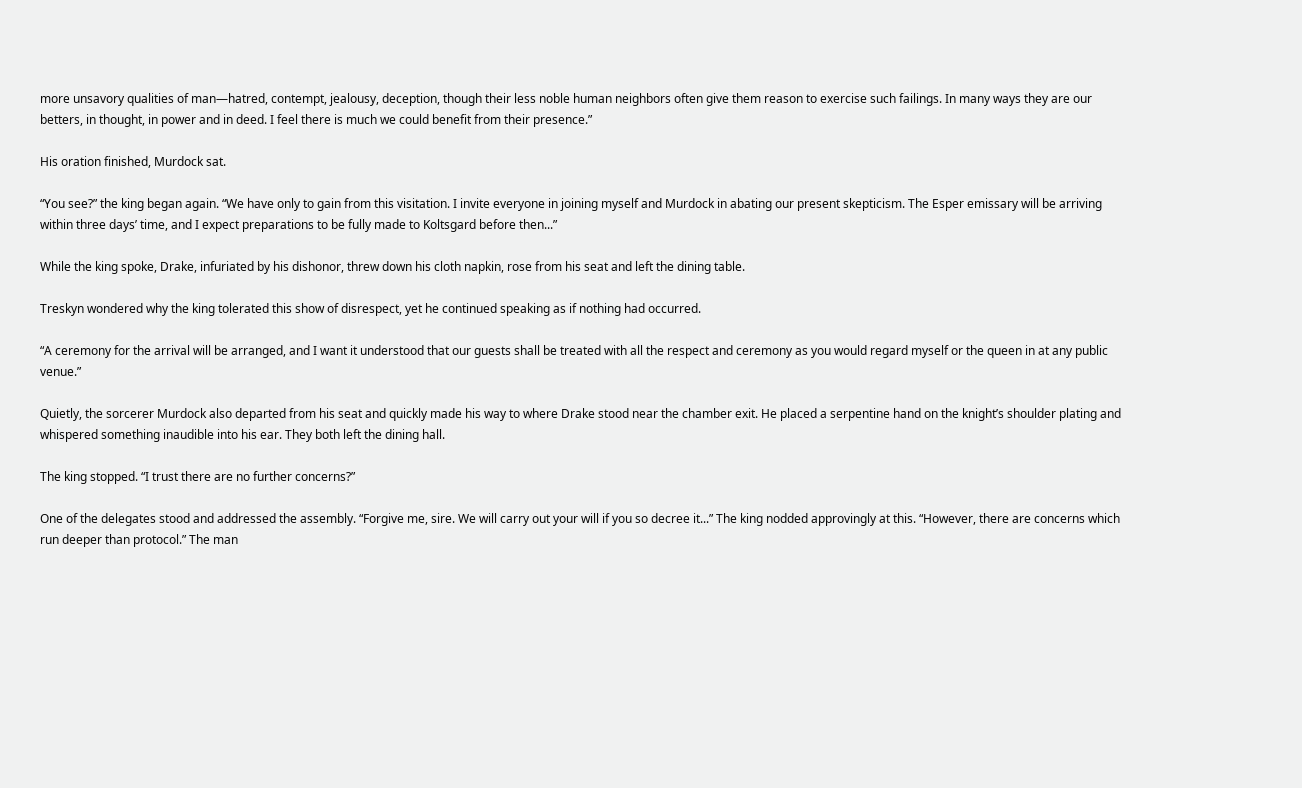more unsavory qualities of man—hatred, contempt, jealousy, deception, though their less noble human neighbors often give them reason to exercise such failings. In many ways they are our betters, in thought, in power and in deed. I feel there is much we could benefit from their presence.”

His oration finished, Murdock sat.

“You see?” the king began again. “We have only to gain from this visitation. I invite everyone in joining myself and Murdock in abating our present skepticism. The Esper emissary will be arriving within three days’ time, and I expect preparations to be fully made to Koltsgard before then...”

While the king spoke, Drake, infuriated by his dishonor, threw down his cloth napkin, rose from his seat and left the dining table.

Treskyn wondered why the king tolerated this show of disrespect, yet he continued speaking as if nothing had occurred.

“A ceremony for the arrival will be arranged, and I want it understood that our guests shall be treated with all the respect and ceremony as you would regard myself or the queen in at any public venue.”

Quietly, the sorcerer Murdock also departed from his seat and quickly made his way to where Drake stood near the chamber exit. He placed a serpentine hand on the knight’s shoulder plating and whispered something inaudible into his ear. They both left the dining hall.

The king stopped. “I trust there are no further concerns?”

One of the delegates stood and addressed the assembly. “Forgive me, sire. We will carry out your will if you so decree it...” The king nodded approvingly at this. “However, there are concerns which run deeper than protocol.” The man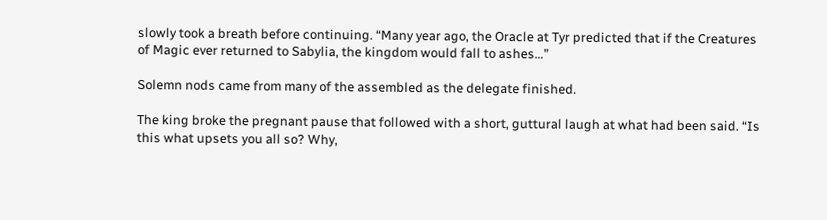slowly took a breath before continuing. “Many year ago, the Oracle at Tyr predicted that if the Creatures of Magic ever returned to Sabylia, the kingdom would fall to ashes…”

Solemn nods came from many of the assembled as the delegate finished.

The king broke the pregnant pause that followed with a short, guttural laugh at what had been said. “Is this what upsets you all so? Why,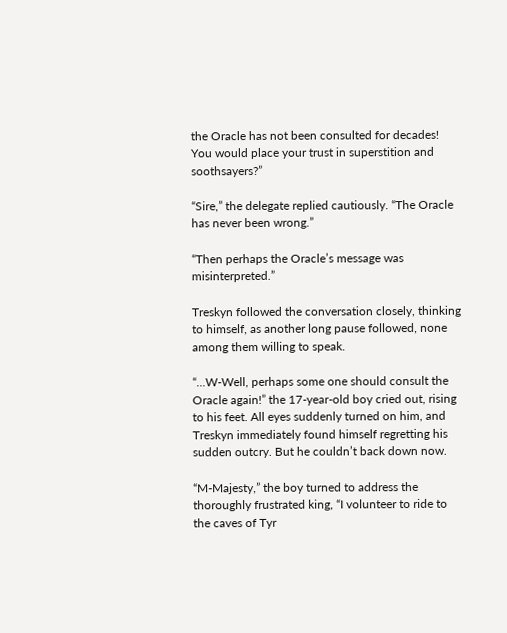the Oracle has not been consulted for decades! You would place your trust in superstition and soothsayers?”

“Sire,” the delegate replied cautiously. “The Oracle has never been wrong.”

“Then perhaps the Oracle’s message was misinterpreted.”

Treskyn followed the conversation closely, thinking to himself, as another long pause followed, none among them willing to speak.

“...W-Well, perhaps some one should consult the Oracle again!” the 17-year-old boy cried out, rising to his feet. All eyes suddenly turned on him, and Treskyn immediately found himself regretting his sudden outcry. But he couldn’t back down now.

“M-Majesty,” the boy turned to address the thoroughly frustrated king, “I volunteer to ride to the caves of Tyr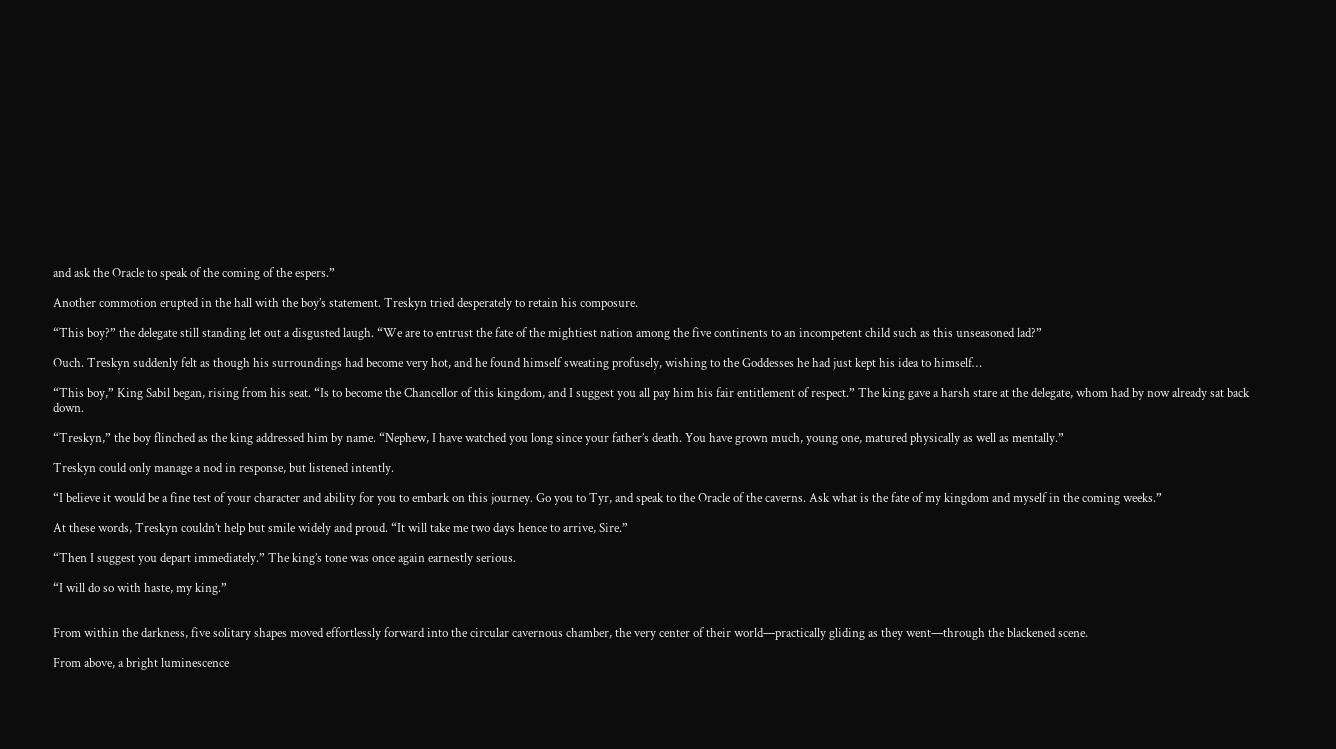and ask the Oracle to speak of the coming of the espers.”

Another commotion erupted in the hall with the boy’s statement. Treskyn tried desperately to retain his composure.

“This boy?” the delegate still standing let out a disgusted laugh. “We are to entrust the fate of the mightiest nation among the five continents to an incompetent child such as this unseasoned lad?”

Ouch. Treskyn suddenly felt as though his surroundings had become very hot, and he found himself sweating profusely, wishing to the Goddesses he had just kept his idea to himself…

“This boy,” King Sabil began, rising from his seat. “Is to become the Chancellor of this kingdom, and I suggest you all pay him his fair entitlement of respect.” The king gave a harsh stare at the delegate, whom had by now already sat back down.

“Treskyn,” the boy flinched as the king addressed him by name. “Nephew, I have watched you long since your father’s death. You have grown much, young one, matured physically as well as mentally.”

Treskyn could only manage a nod in response, but listened intently.

“I believe it would be a fine test of your character and ability for you to embark on this journey. Go you to Tyr, and speak to the Oracle of the caverns. Ask what is the fate of my kingdom and myself in the coming weeks.”

At these words, Treskyn couldn’t help but smile widely and proud. “It will take me two days hence to arrive, Sire.”

“Then I suggest you depart immediately.” The king’s tone was once again earnestly serious.

“I will do so with haste, my king.”


From within the darkness, five solitary shapes moved effortlessly forward into the circular cavernous chamber, the very center of their world—practically gliding as they went—through the blackened scene.

From above, a bright luminescence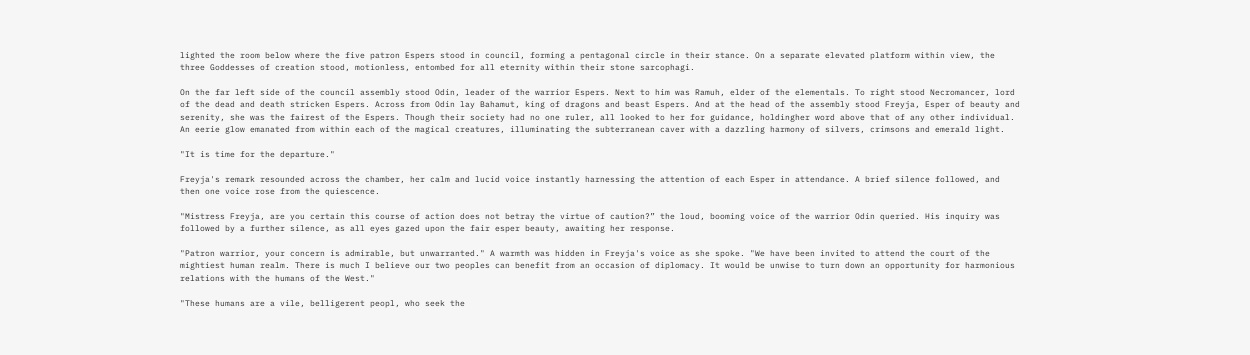lighted the room below where the five patron Espers stood in council, forming a pentagonal circle in their stance. On a separate elevated platform within view, the three Goddesses of creation stood, motionless, entombed for all eternity within their stone sarcophagi.

On the far left side of the council assembly stood Odin, leader of the warrior Espers. Next to him was Ramuh, elder of the elementals. To right stood Necromancer, lord of the dead and death stricken Espers. Across from Odin lay Bahamut, king of dragons and beast Espers. And at the head of the assembly stood Freyja, Esper of beauty and serenity, she was the fairest of the Espers. Though their society had no one ruler, all looked to her for guidance, holdingher word above that of any other individual. An eerie glow emanated from within each of the magical creatures, illuminating the subterranean caver with a dazzling harmony of silvers, crimsons and emerald light.

"It is time for the departure."

Freyja's remark resounded across the chamber, her calm and lucid voice instantly harnessing the attention of each Esper in attendance. A brief silence followed, and then one voice rose from the quiescence.

"Mistress Freyja, are you certain this course of action does not betray the virtue of caution?” the loud, booming voice of the warrior Odin queried. His inquiry was followed by a further silence, as all eyes gazed upon the fair esper beauty, awaiting her response.

"Patron warrior, your concern is admirable, but unwarranted." A warmth was hidden in Freyja's voice as she spoke. "We have been invited to attend the court of the mightiest human realm. There is much I believe our two peoples can benefit from an occasion of diplomacy. It would be unwise to turn down an opportunity for harmonious relations with the humans of the West."

"These humans are a vile, belligerent peopl, who seek the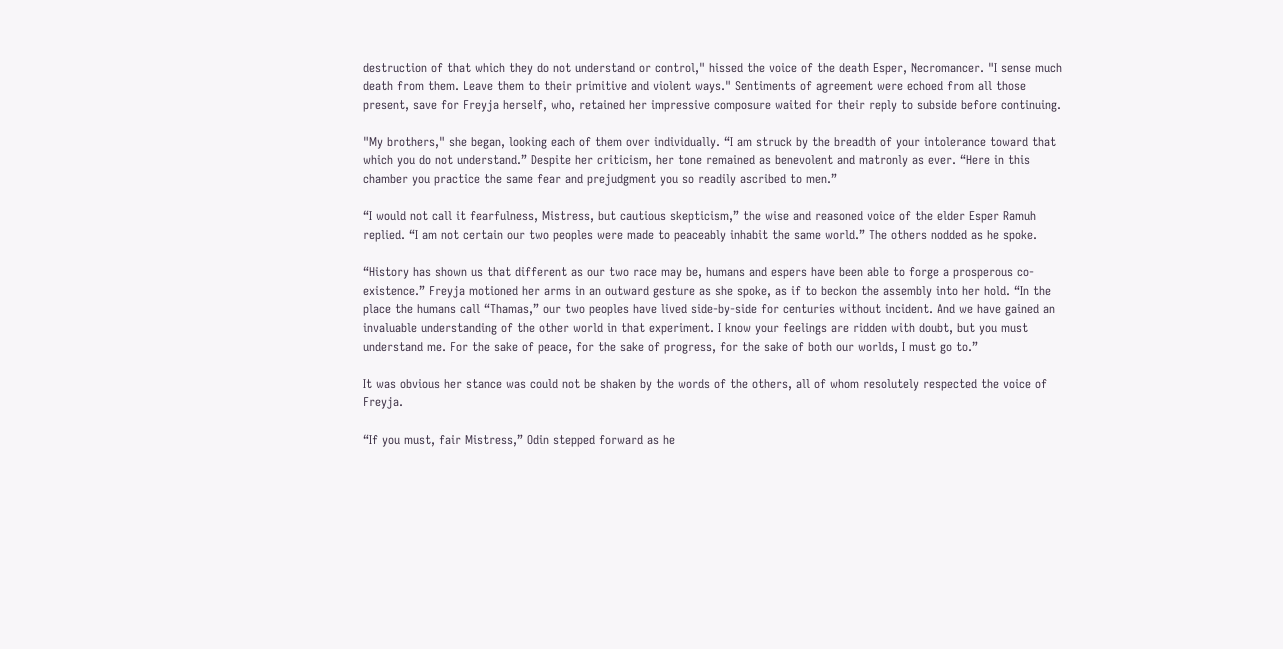destruction of that which they do not understand or control," hissed the voice of the death Esper, Necromancer. "I sense much death from them. Leave them to their primitive and violent ways." Sentiments of agreement were echoed from all those present, save for Freyja herself, who, retained her impressive composure waited for their reply to subside before continuing.

"My brothers," she began, looking each of them over individually. “I am struck by the breadth of your intolerance toward that which you do not understand.” Despite her criticism, her tone remained as benevolent and matronly as ever. “Here in this chamber you practice the same fear and prejudgment you so readily ascribed to men.”

“I would not call it fearfulness, Mistress, but cautious skepticism,” the wise and reasoned voice of the elder Esper Ramuh replied. “I am not certain our two peoples were made to peaceably inhabit the same world.” The others nodded as he spoke.

“History has shown us that different as our two race may be, humans and espers have been able to forge a prosperous co-existence.” Freyja motioned her arms in an outward gesture as she spoke, as if to beckon the assembly into her hold. “In the place the humans call “Thamas,” our two peoples have lived side-by-side for centuries without incident. And we have gained an invaluable understanding of the other world in that experiment. I know your feelings are ridden with doubt, but you must understand me. For the sake of peace, for the sake of progress, for the sake of both our worlds, I must go to.”

It was obvious her stance was could not be shaken by the words of the others, all of whom resolutely respected the voice of Freyja.

“If you must, fair Mistress,” Odin stepped forward as he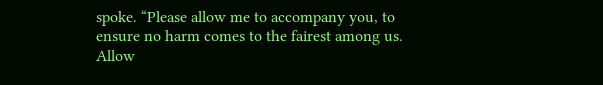spoke. “Please allow me to accompany you, to ensure no harm comes to the fairest among us. Allow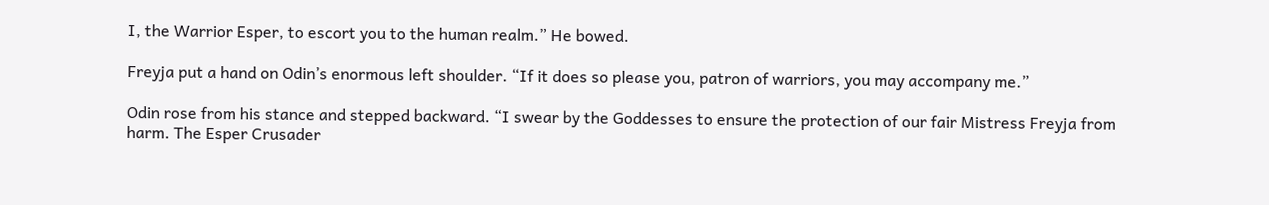I, the Warrior Esper, to escort you to the human realm.” He bowed.

Freyja put a hand on Odin’s enormous left shoulder. “If it does so please you, patron of warriors, you may accompany me.”

Odin rose from his stance and stepped backward. “I swear by the Goddesses to ensure the protection of our fair Mistress Freyja from harm. The Esper Crusader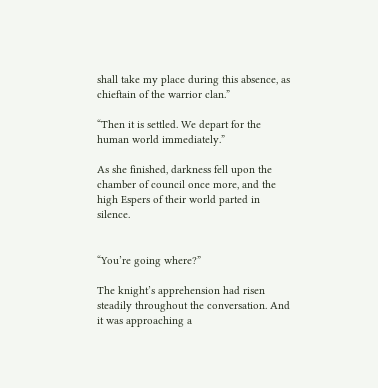shall take my place during this absence, as chieftain of the warrior clan.”

“Then it is settled. We depart for the human world immediately.”

As she finished, darkness fell upon the chamber of council once more, and the high Espers of their world parted in silence.


“You’re going where?”

The knight’s apprehension had risen steadily throughout the conversation. And it was approaching a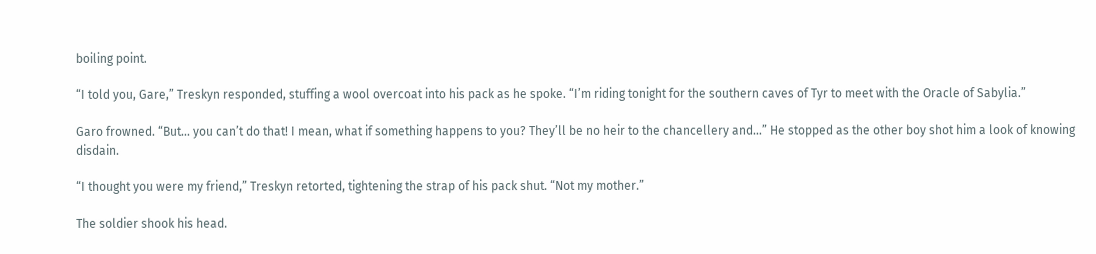boiling point.

“I told you, Gare,” Treskyn responded, stuffing a wool overcoat into his pack as he spoke. “I’m riding tonight for the southern caves of Tyr to meet with the Oracle of Sabylia.”

Garo frowned. “But... you can’t do that! I mean, what if something happens to you? They’ll be no heir to the chancellery and…” He stopped as the other boy shot him a look of knowing disdain.

“I thought you were my friend,” Treskyn retorted, tightening the strap of his pack shut. “Not my mother.”

The soldier shook his head.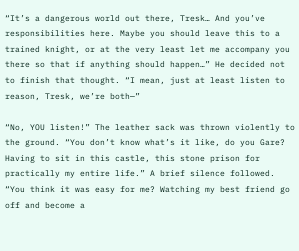“It’s a dangerous world out there, Tresk… And you’ve responsibilities here. Maybe you should leave this to a trained knight, or at the very least let me accompany you there so that if anything should happen…” He decided not to finish that thought. “I mean, just at least listen to reason, Tresk, we’re both—”

“No, YOU listen!” The leather sack was thrown violently to the ground. “You don’t know what’s it like, do you Gare? Having to sit in this castle, this stone prison for practically my entire life.” A brief silence followed. “You think it was easy for me? Watching my best friend go off and become a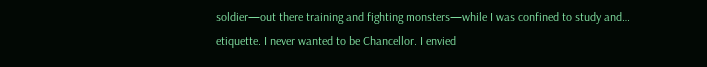soldier—out there training and fighting monsters—while I was confined to study and… etiquette. I never wanted to be Chancellor. I envied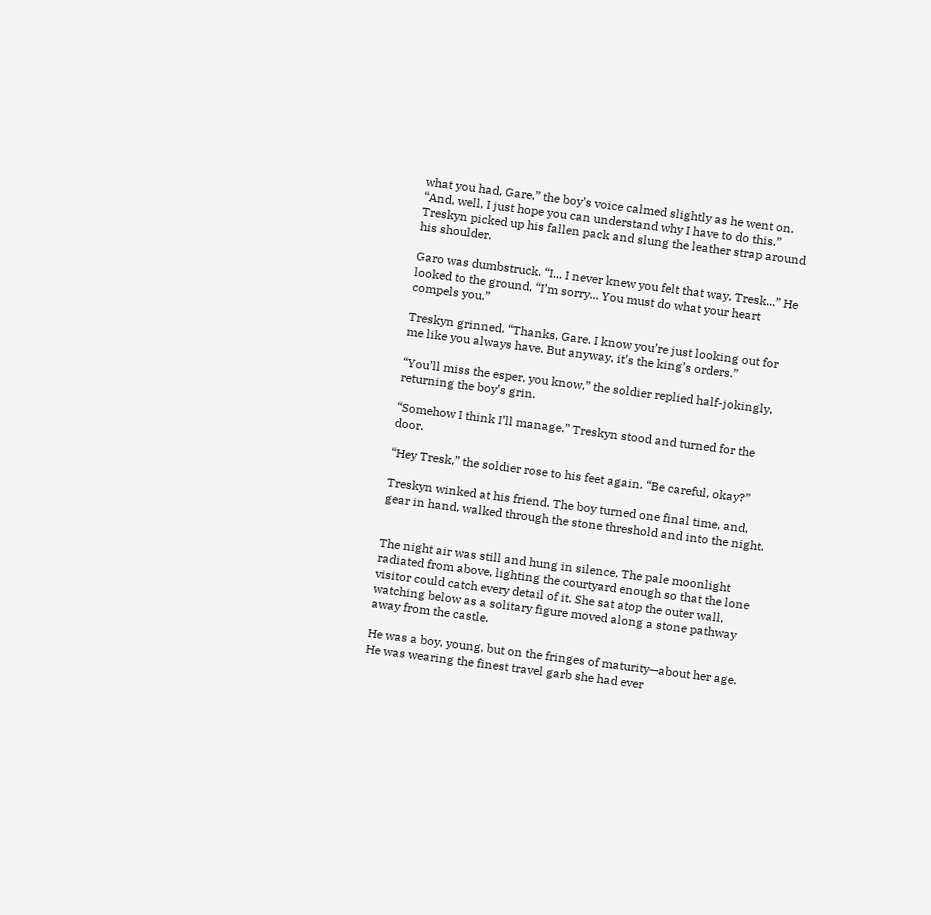what you had, Gare,” the boy’s voice calmed slightly as he went on. “And, well, I just hope you can understand why I have to do this.” Treskyn picked up his fallen pack and slung the leather strap around his shoulder.

Garo was dumbstruck. “I... I never knew you felt that way, Tresk...” He looked to the ground, “I’m sorry... You must do what your heart compels you.”

Treskyn grinned. “Thanks, Gare. I know you’re just looking out for me like you always have. But anyway, it’s the king’s orders.”

“You’ll miss the esper, you know,” the soldier replied half-jokingly, returning the boy’s grin.

“Somehow I think I’ll manage.” Treskyn stood and turned for the door.

“Hey Tresk,” the soldier rose to his feet again. “Be careful, okay?”

Treskyn winked at his friend. The boy turned one final time, and, gear in hand, walked through the stone threshold and into the night.


The night air was still and hung in silence. The pale moonlight radiated from above, lighting the courtyard enough so that the lone visitor could catch every detail of it. She sat atop the outer wall, watching below as a solitary figure moved along a stone pathway away from the castle.

He was a boy, young, but on the fringes of maturity—about her age. He was wearing the finest travel garb she had ever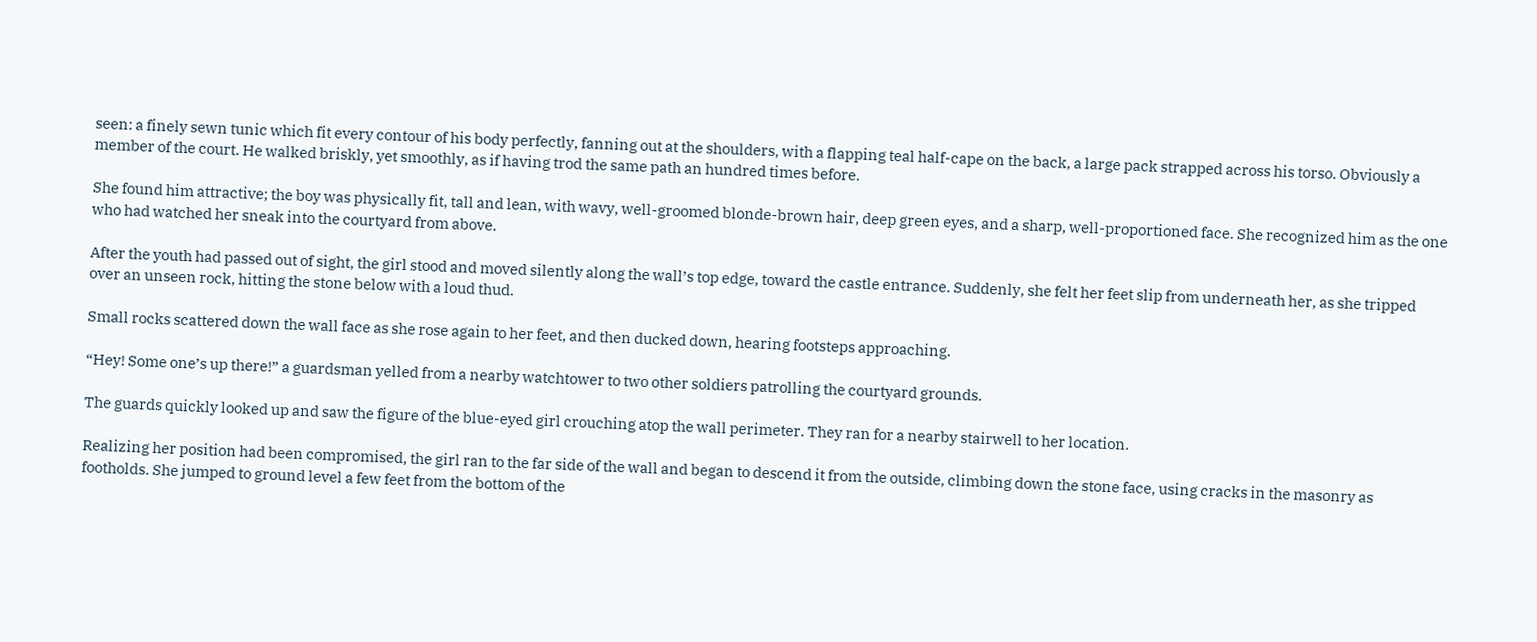seen: a finely sewn tunic which fit every contour of his body perfectly, fanning out at the shoulders, with a flapping teal half-cape on the back, a large pack strapped across his torso. Obviously a member of the court. He walked briskly, yet smoothly, as if having trod the same path an hundred times before.

She found him attractive; the boy was physically fit, tall and lean, with wavy, well-groomed blonde-brown hair, deep green eyes, and a sharp, well-proportioned face. She recognized him as the one who had watched her sneak into the courtyard from above.

After the youth had passed out of sight, the girl stood and moved silently along the wall’s top edge, toward the castle entrance. Suddenly, she felt her feet slip from underneath her, as she tripped over an unseen rock, hitting the stone below with a loud thud.

Small rocks scattered down the wall face as she rose again to her feet, and then ducked down, hearing footsteps approaching.

“Hey! Some one’s up there!” a guardsman yelled from a nearby watchtower to two other soldiers patrolling the courtyard grounds.

The guards quickly looked up and saw the figure of the blue-eyed girl crouching atop the wall perimeter. They ran for a nearby stairwell to her location.

Realizing her position had been compromised, the girl ran to the far side of the wall and began to descend it from the outside, climbing down the stone face, using cracks in the masonry as footholds. She jumped to ground level a few feet from the bottom of the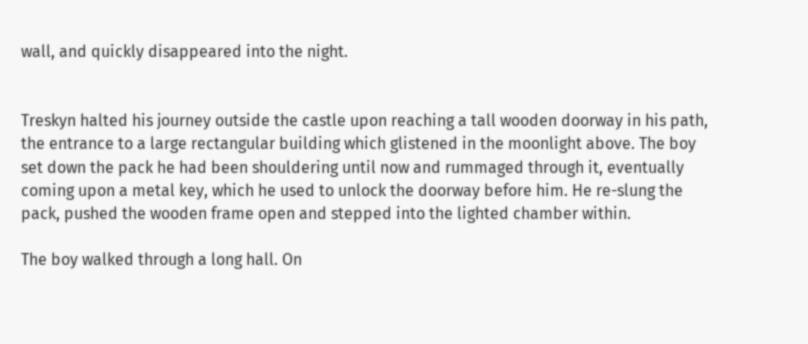wall, and quickly disappeared into the night.


Treskyn halted his journey outside the castle upon reaching a tall wooden doorway in his path, the entrance to a large rectangular building which glistened in the moonlight above. The boy set down the pack he had been shouldering until now and rummaged through it, eventually coming upon a metal key, which he used to unlock the doorway before him. He re-slung the pack, pushed the wooden frame open and stepped into the lighted chamber within.

The boy walked through a long hall. On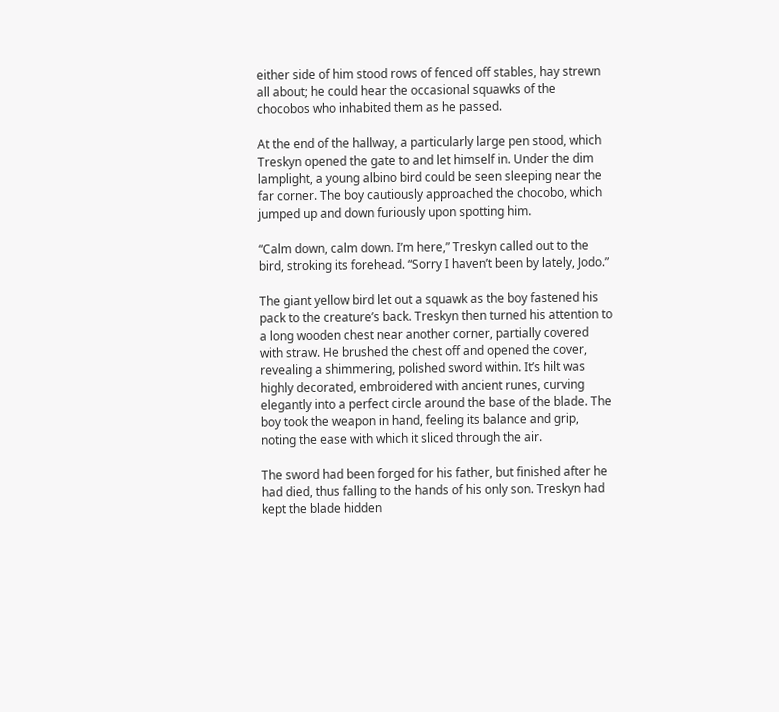either side of him stood rows of fenced off stables, hay strewn all about; he could hear the occasional squawks of the chocobos who inhabited them as he passed.

At the end of the hallway, a particularly large pen stood, which Treskyn opened the gate to and let himself in. Under the dim lamplight, a young albino bird could be seen sleeping near the far corner. The boy cautiously approached the chocobo, which jumped up and down furiously upon spotting him.

“Calm down, calm down. I’m here,” Treskyn called out to the bird, stroking its forehead. “Sorry I haven’t been by lately, Jodo.”

The giant yellow bird let out a squawk as the boy fastened his pack to the creature’s back. Treskyn then turned his attention to a long wooden chest near another corner, partially covered with straw. He brushed the chest off and opened the cover, revealing a shimmering, polished sword within. It’s hilt was highly decorated, embroidered with ancient runes, curving elegantly into a perfect circle around the base of the blade. The boy took the weapon in hand, feeling its balance and grip, noting the ease with which it sliced through the air.

The sword had been forged for his father, but finished after he had died, thus falling to the hands of his only son. Treskyn had kept the blade hidden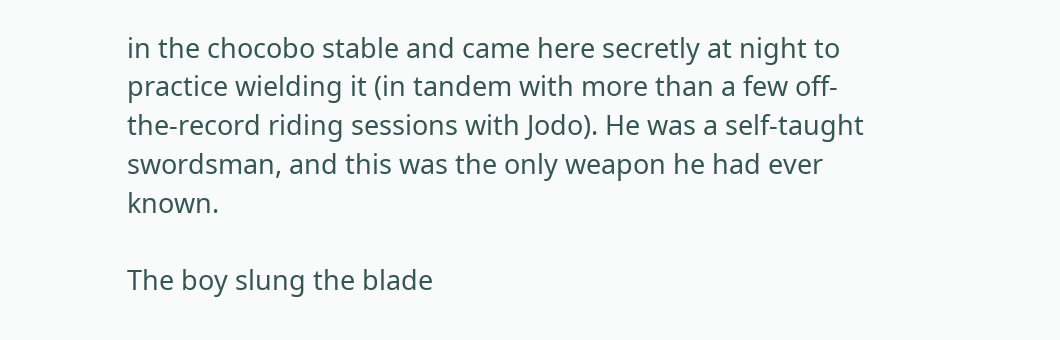in the chocobo stable and came here secretly at night to practice wielding it (in tandem with more than a few off-the-record riding sessions with Jodo). He was a self-taught swordsman, and this was the only weapon he had ever known.

The boy slung the blade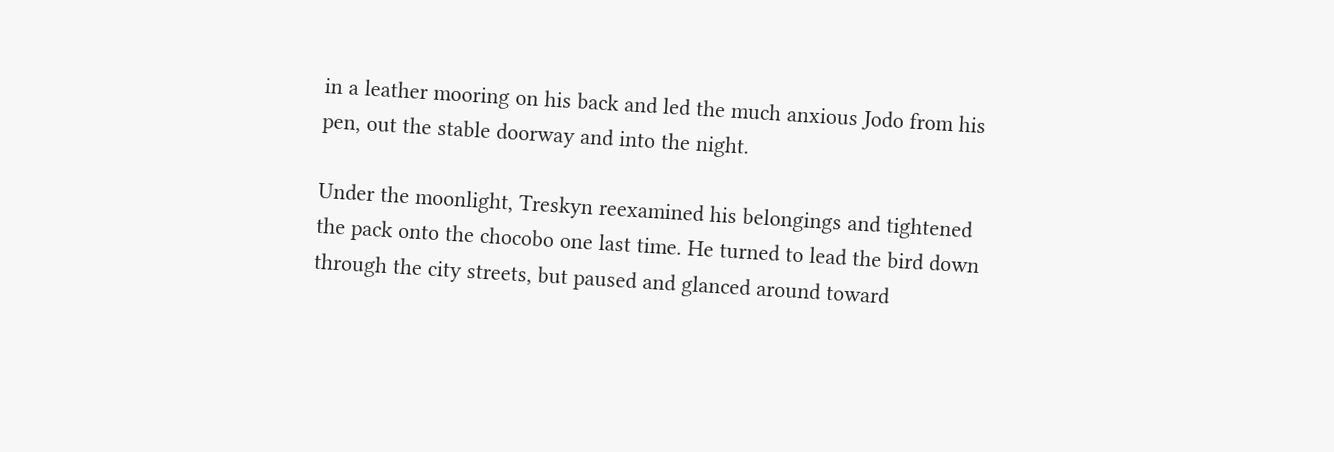in a leather mooring on his back and led the much anxious Jodo from his pen, out the stable doorway and into the night.

Under the moonlight, Treskyn reexamined his belongings and tightened the pack onto the chocobo one last time. He turned to lead the bird down through the city streets, but paused and glanced around toward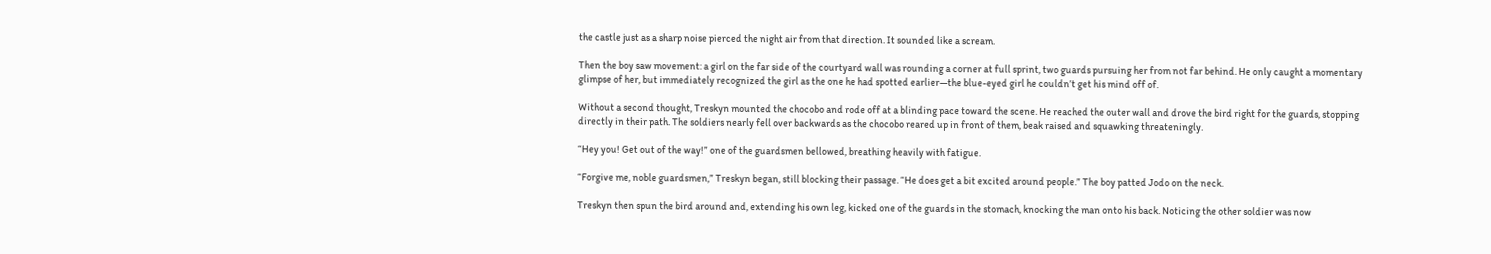the castle just as a sharp noise pierced the night air from that direction. It sounded like a scream.

Then the boy saw movement: a girl on the far side of the courtyard wall was rounding a corner at full sprint, two guards pursuing her from not far behind. He only caught a momentary glimpse of her, but immediately recognized the girl as the one he had spotted earlier—the blue-eyed girl he couldn’t get his mind off of.

Without a second thought, Treskyn mounted the chocobo and rode off at a blinding pace toward the scene. He reached the outer wall and drove the bird right for the guards, stopping directly in their path. The soldiers nearly fell over backwards as the chocobo reared up in front of them, beak raised and squawking threateningly.

“Hey you! Get out of the way!” one of the guardsmen bellowed, breathing heavily with fatigue.

“Forgive me, noble guardsmen,” Treskyn began, still blocking their passage. “He does get a bit excited around people.” The boy patted Jodo on the neck.

Treskyn then spun the bird around and, extending his own leg, kicked one of the guards in the stomach, knocking the man onto his back. Noticing the other soldier was now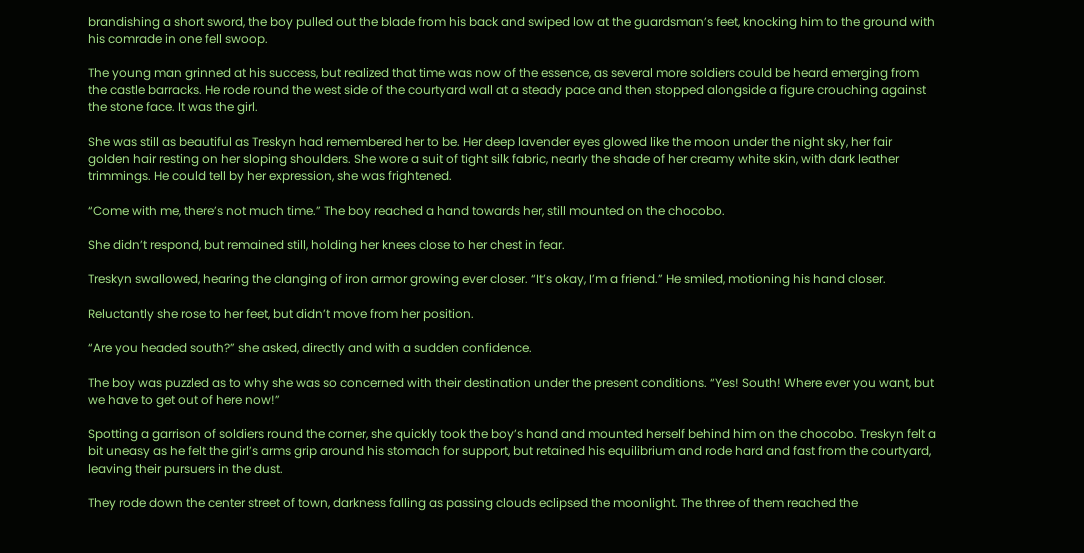brandishing a short sword, the boy pulled out the blade from his back and swiped low at the guardsman’s feet, knocking him to the ground with his comrade in one fell swoop.

The young man grinned at his success, but realized that time was now of the essence, as several more soldiers could be heard emerging from the castle barracks. He rode round the west side of the courtyard wall at a steady pace and then stopped alongside a figure crouching against the stone face. It was the girl.

She was still as beautiful as Treskyn had remembered her to be. Her deep lavender eyes glowed like the moon under the night sky, her fair golden hair resting on her sloping shoulders. She wore a suit of tight silk fabric, nearly the shade of her creamy white skin, with dark leather trimmings. He could tell by her expression, she was frightened.

“Come with me, there’s not much time.” The boy reached a hand towards her, still mounted on the chocobo.

She didn’t respond, but remained still, holding her knees close to her chest in fear.

Treskyn swallowed, hearing the clanging of iron armor growing ever closer. “It’s okay, I’m a friend.” He smiled, motioning his hand closer.

Reluctantly she rose to her feet, but didn’t move from her position.

“Are you headed south?” she asked, directly and with a sudden confidence.

The boy was puzzled as to why she was so concerned with their destination under the present conditions. “Yes! South! Where ever you want, but we have to get out of here now!”

Spotting a garrison of soldiers round the corner, she quickly took the boy’s hand and mounted herself behind him on the chocobo. Treskyn felt a bit uneasy as he felt the girl’s arms grip around his stomach for support, but retained his equilibrium and rode hard and fast from the courtyard, leaving their pursuers in the dust.

They rode down the center street of town, darkness falling as passing clouds eclipsed the moonlight. The three of them reached the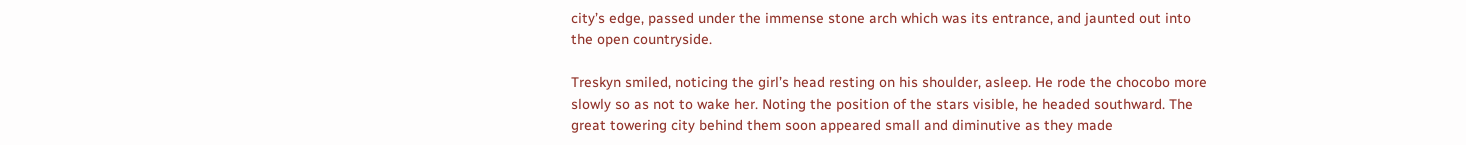city’s edge, passed under the immense stone arch which was its entrance, and jaunted out into the open countryside.

Treskyn smiled, noticing the girl’s head resting on his shoulder, asleep. He rode the chocobo more slowly so as not to wake her. Noting the position of the stars visible, he headed southward. The great towering city behind them soon appeared small and diminutive as they made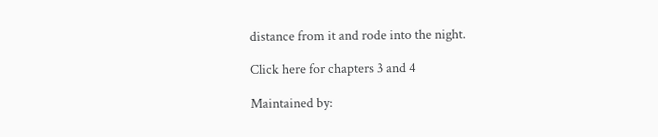distance from it and rode into the night.

Click here for chapters 3 and 4

Maintained by: